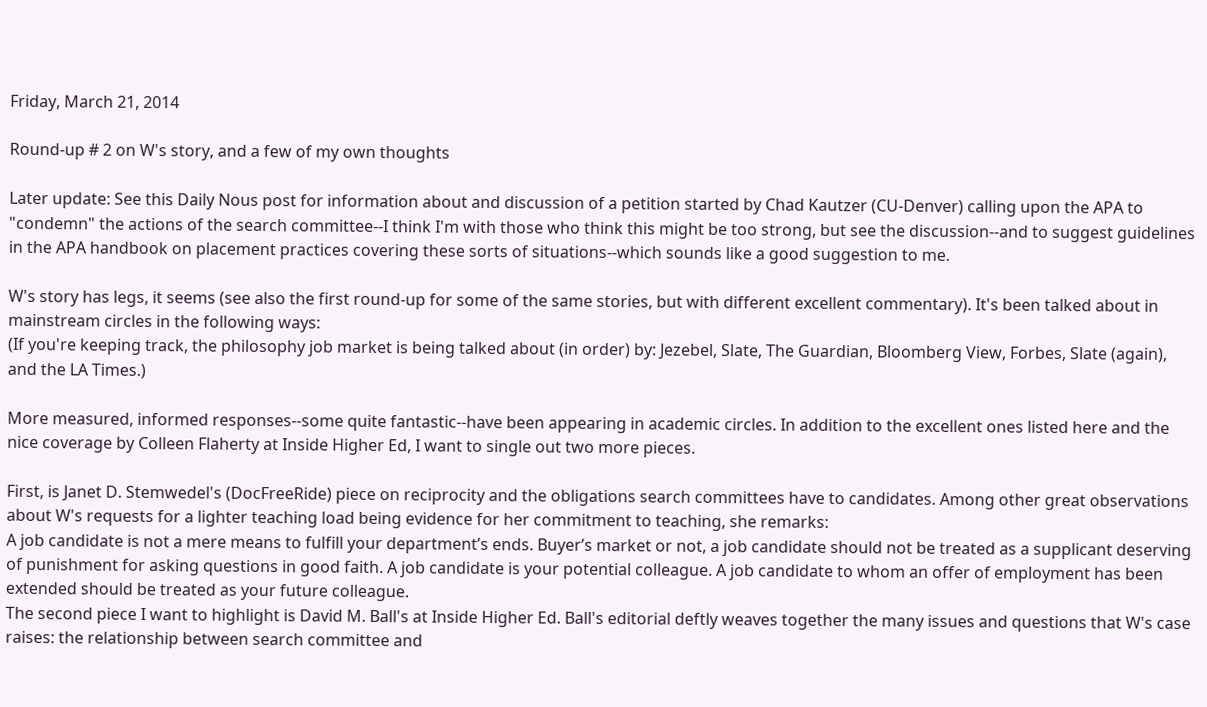Friday, March 21, 2014

Round-up # 2 on W's story, and a few of my own thoughts

Later update: See this Daily Nous post for information about and discussion of a petition started by Chad Kautzer (CU-Denver) calling upon the APA to "condemn" the actions of the search committee--I think I'm with those who think this might be too strong, but see the discussion--and to suggest guidelines in the APA handbook on placement practices covering these sorts of situations--which sounds like a good suggestion to me.

W's story has legs, it seems (see also the first round-up for some of the same stories, but with different excellent commentary). It's been talked about in mainstream circles in the following ways:
(If you're keeping track, the philosophy job market is being talked about (in order) by: Jezebel, Slate, The Guardian, Bloomberg View, Forbes, Slate (again), and the LA Times.)

More measured, informed responses--some quite fantastic--have been appearing in academic circles. In addition to the excellent ones listed here and the nice coverage by Colleen Flaherty at Inside Higher Ed, I want to single out two more pieces.

First, is Janet D. Stemwedel's (DocFreeRide) piece on reciprocity and the obligations search committees have to candidates. Among other great observations about W's requests for a lighter teaching load being evidence for her commitment to teaching, she remarks:
A job candidate is not a mere means to fulfill your department’s ends. Buyer’s market or not, a job candidate should not be treated as a supplicant deserving of punishment for asking questions in good faith. A job candidate is your potential colleague. A job candidate to whom an offer of employment has been extended should be treated as your future colleague.
The second piece I want to highlight is David M. Ball's at Inside Higher Ed. Ball's editorial deftly weaves together the many issues and questions that W's case raises: the relationship between search committee and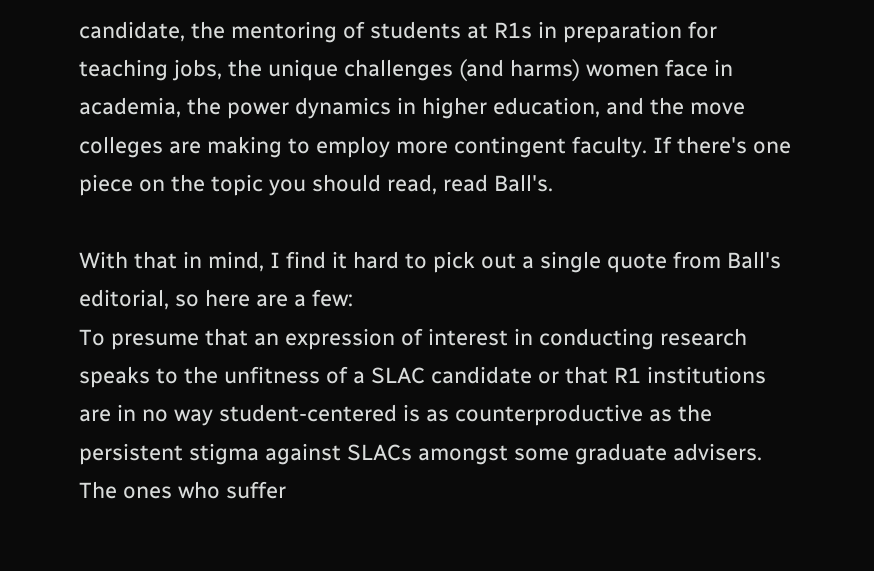candidate, the mentoring of students at R1s in preparation for teaching jobs, the unique challenges (and harms) women face in academia, the power dynamics in higher education, and the move colleges are making to employ more contingent faculty. If there's one piece on the topic you should read, read Ball's.

With that in mind, I find it hard to pick out a single quote from Ball's editorial, so here are a few:
To presume that an expression of interest in conducting research speaks to the unfitness of a SLAC candidate or that R1 institutions are in no way student-centered is as counterproductive as the persistent stigma against SLACs amongst some graduate advisers. The ones who suffer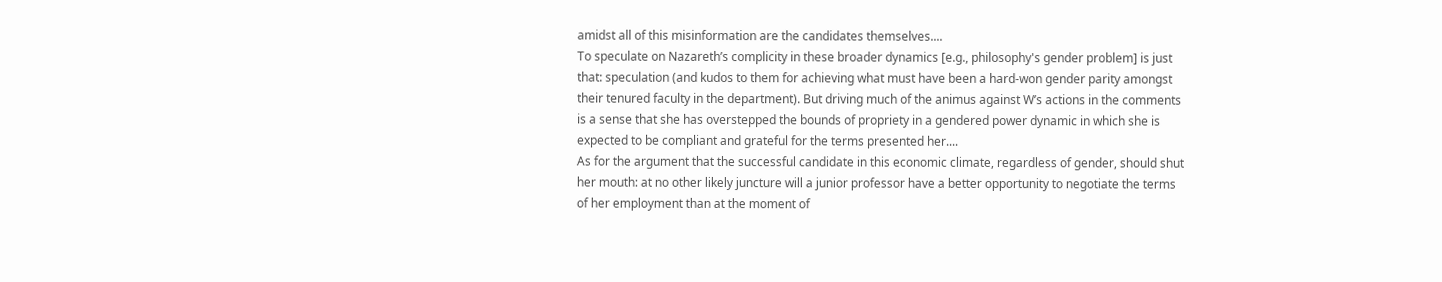amidst all of this misinformation are the candidates themselves....
To speculate on Nazareth’s complicity in these broader dynamics [e.g., philosophy's gender problem] is just that: speculation (and kudos to them for achieving what must have been a hard-won gender parity amongst their tenured faculty in the department). But driving much of the animus against W’s actions in the comments is a sense that she has overstepped the bounds of propriety in a gendered power dynamic in which she is expected to be compliant and grateful for the terms presented her....
As for the argument that the successful candidate in this economic climate, regardless of gender, should shut her mouth: at no other likely juncture will a junior professor have a better opportunity to negotiate the terms of her employment than at the moment of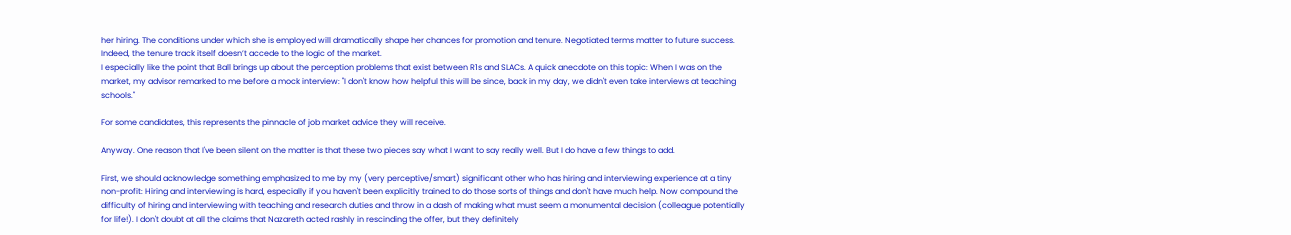her hiring. The conditions under which she is employed will dramatically shape her chances for promotion and tenure. Negotiated terms matter to future success. Indeed, the tenure track itself doesn’t accede to the logic of the market.
I especially like the point that Ball brings up about the perception problems that exist between R1s and SLACs. A quick anecdote on this topic: When I was on the market, my advisor remarked to me before a mock interview: "I don't know how helpful this will be since, back in my day, we didn't even take interviews at teaching schools."

For some candidates, this represents the pinnacle of job market advice they will receive.

Anyway. One reason that I've been silent on the matter is that these two pieces say what I want to say really well. But I do have a few things to add.

First, we should acknowledge something emphasized to me by my (very perceptive/smart) significant other who has hiring and interviewing experience at a tiny non-profit: Hiring and interviewing is hard, especially if you haven't been explicitly trained to do those sorts of things and don't have much help. Now compound the difficulty of hiring and interviewing with teaching and research duties and throw in a dash of making what must seem a monumental decision (colleague potentially for life!). I don't doubt at all the claims that Nazareth acted rashly in rescinding the offer, but they definitely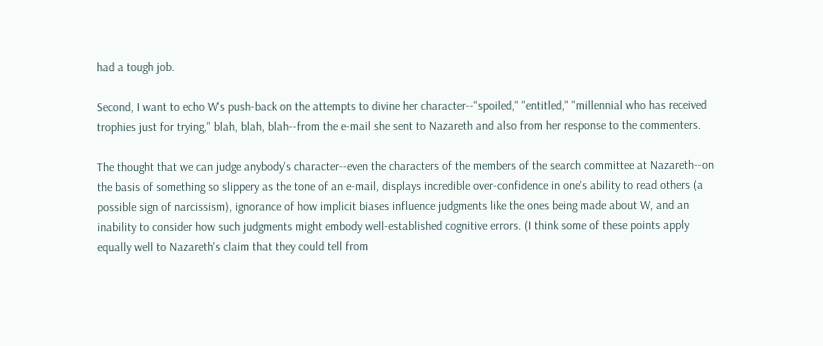had a tough job.

Second, I want to echo W's push-back on the attempts to divine her character--"spoiled," "entitled," "millennial who has received trophies just for trying," blah, blah, blah--from the e-mail she sent to Nazareth and also from her response to the commenters.

The thought that we can judge anybody's character--even the characters of the members of the search committee at Nazareth--on the basis of something so slippery as the tone of an e-mail, displays incredible over-confidence in one's ability to read others (a possible sign of narcissism), ignorance of how implicit biases influence judgments like the ones being made about W, and an inability to consider how such judgments might embody well-established cognitive errors. (I think some of these points apply equally well to Nazareth's claim that they could tell from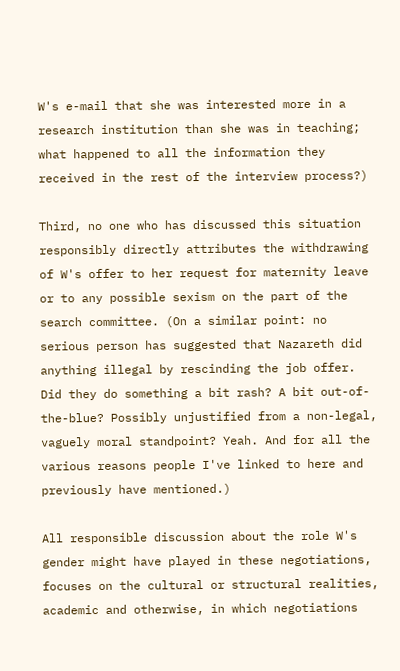W's e-mail that she was interested more in a research institution than she was in teaching; what happened to all the information they received in the rest of the interview process?)

Third, no one who has discussed this situation responsibly directly attributes the withdrawing of W's offer to her request for maternity leave or to any possible sexism on the part of the search committee. (On a similar point: no serious person has suggested that Nazareth did anything illegal by rescinding the job offer. Did they do something a bit rash? A bit out-of-the-blue? Possibly unjustified from a non-legal, vaguely moral standpoint? Yeah. And for all the various reasons people I've linked to here and previously have mentioned.)

All responsible discussion about the role W's gender might have played in these negotiations, focuses on the cultural or structural realities, academic and otherwise, in which negotiations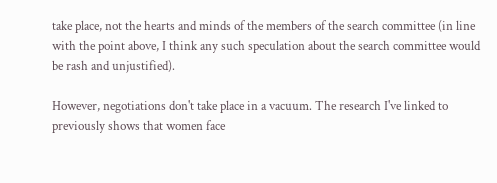take place, not the hearts and minds of the members of the search committee (in line with the point above, I think any such speculation about the search committee would be rash and unjustified).

However, negotiations don't take place in a vacuum. The research I've linked to previously shows that women face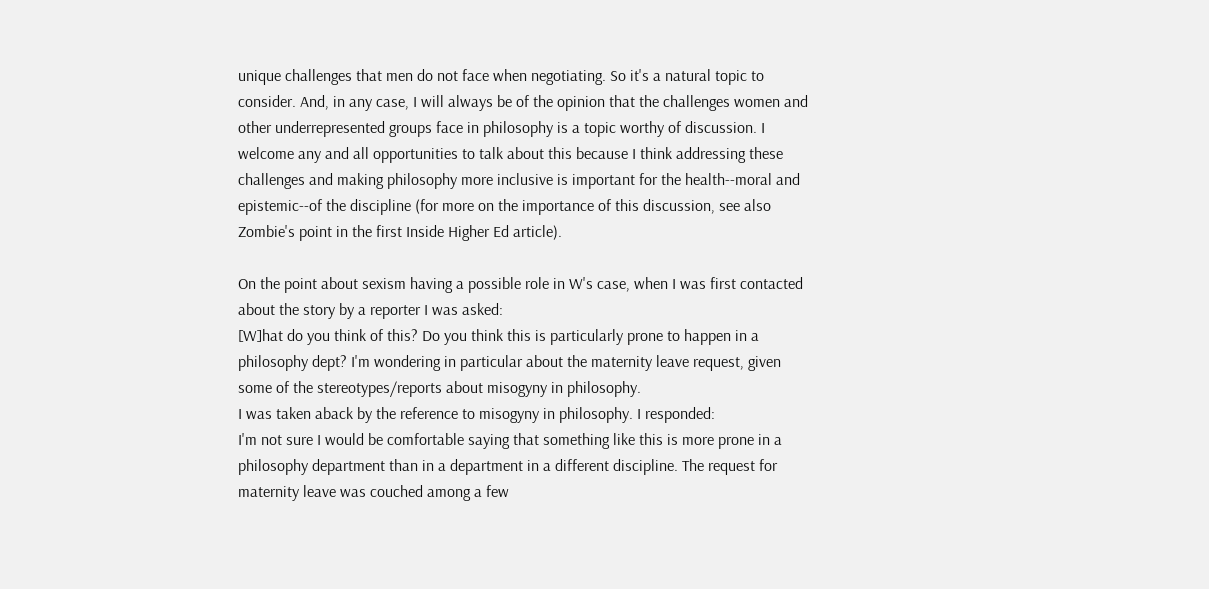unique challenges that men do not face when negotiating. So it's a natural topic to consider. And, in any case, I will always be of the opinion that the challenges women and other underrepresented groups face in philosophy is a topic worthy of discussion. I welcome any and all opportunities to talk about this because I think addressing these challenges and making philosophy more inclusive is important for the health--moral and epistemic--of the discipline (for more on the importance of this discussion, see also Zombie's point in the first Inside Higher Ed article).

On the point about sexism having a possible role in W's case, when I was first contacted about the story by a reporter I was asked:
[W]hat do you think of this? Do you think this is particularly prone to happen in a philosophy dept? I'm wondering in particular about the maternity leave request, given some of the stereotypes/reports about misogyny in philosophy.
I was taken aback by the reference to misogyny in philosophy. I responded:
I'm not sure I would be comfortable saying that something like this is more prone in a philosophy department than in a department in a different discipline. The request for maternity leave was couched among a few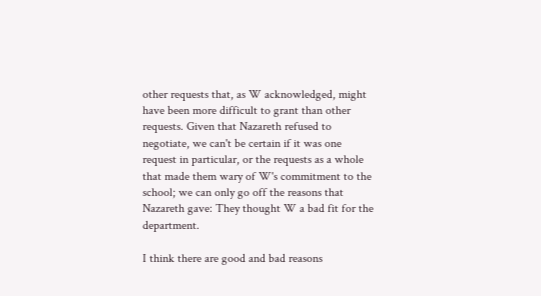other requests that, as W acknowledged, might have been more difficult to grant than other requests. Given that Nazareth refused to negotiate, we can't be certain if it was one request in particular, or the requests as a whole that made them wary of W's commitment to the school; we can only go off the reasons that Nazareth gave: They thought W a bad fit for the department.

I think there are good and bad reasons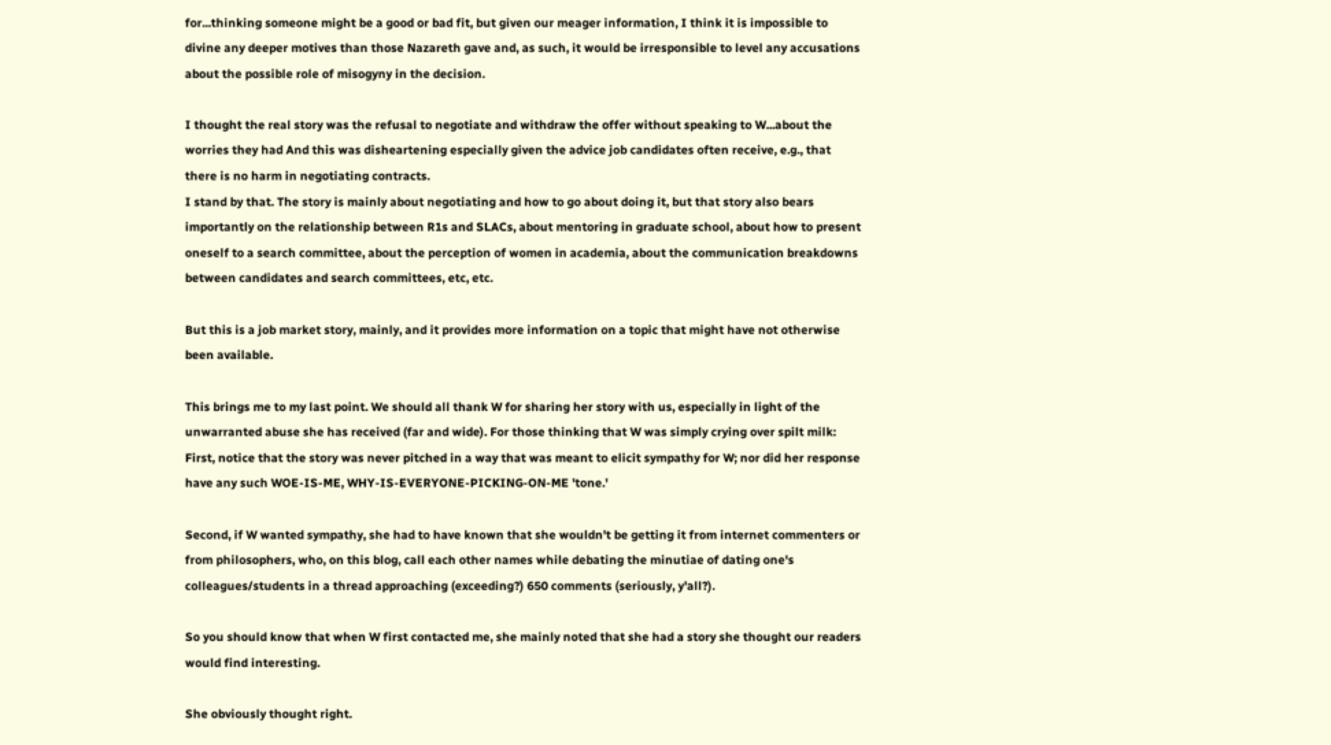for...thinking someone might be a good or bad fit, but given our meager information, I think it is impossible to divine any deeper motives than those Nazareth gave and, as such, it would be irresponsible to level any accusations about the possible role of misogyny in the decision.

I thought the real story was the refusal to negotiate and withdraw the offer without speaking to W...about the worries they had And this was disheartening especially given the advice job candidates often receive, e.g., that there is no harm in negotiating contracts.
I stand by that. The story is mainly about negotiating and how to go about doing it, but that story also bears importantly on the relationship between R1s and SLACs, about mentoring in graduate school, about how to present oneself to a search committee, about the perception of women in academia, about the communication breakdowns between candidates and search committees, etc, etc.

But this is a job market story, mainly, and it provides more information on a topic that might have not otherwise been available.

This brings me to my last point. We should all thank W for sharing her story with us, especially in light of the unwarranted abuse she has received (far and wide). For those thinking that W was simply crying over spilt milk: First, notice that the story was never pitched in a way that was meant to elicit sympathy for W; nor did her response have any such WOE-IS-ME, WHY-IS-EVERYONE-PICKING-ON-ME 'tone.'

Second, if W wanted sympathy, she had to have known that she wouldn't be getting it from internet commenters or from philosophers, who, on this blog, call each other names while debating the minutiae of dating one's colleagues/students in a thread approaching (exceeding?) 650 comments (seriously, y'all?).

So you should know that when W first contacted me, she mainly noted that she had a story she thought our readers would find interesting.

She obviously thought right.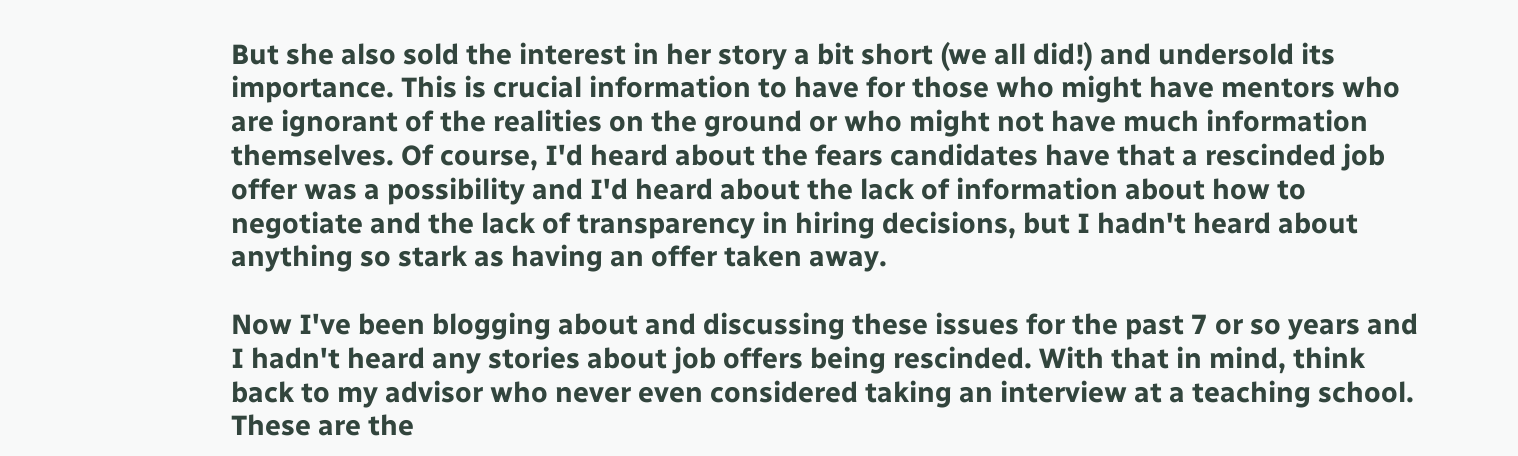But she also sold the interest in her story a bit short (we all did!) and undersold its importance. This is crucial information to have for those who might have mentors who are ignorant of the realities on the ground or who might not have much information themselves. Of course, I'd heard about the fears candidates have that a rescinded job offer was a possibility and I'd heard about the lack of information about how to negotiate and the lack of transparency in hiring decisions, but I hadn't heard about anything so stark as having an offer taken away.

Now I've been blogging about and discussing these issues for the past 7 or so years and I hadn't heard any stories about job offers being rescinded. With that in mind, think back to my advisor who never even considered taking an interview at a teaching school. These are the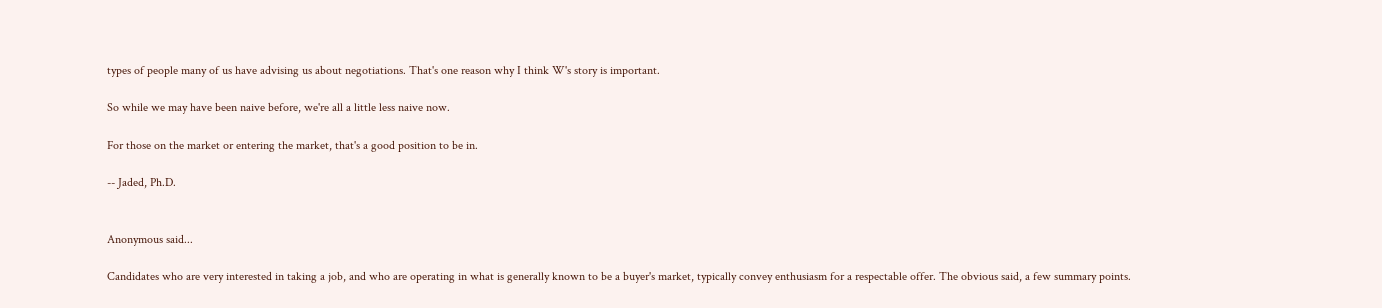types of people many of us have advising us about negotiations. That's one reason why I think W's story is important.

So while we may have been naive before, we're all a little less naive now.

For those on the market or entering the market, that's a good position to be in.

-- Jaded, Ph.D.


Anonymous said...

Candidates who are very interested in taking a job, and who are operating in what is generally known to be a buyer's market, typically convey enthusiasm for a respectable offer. The obvious said, a few summary points.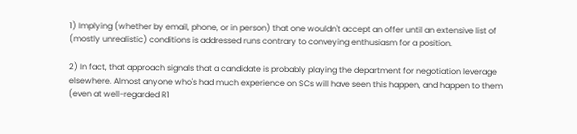1) Implying (whether by email, phone, or in person) that one wouldn't accept an offer until an extensive list of (mostly unrealistic) conditions is addressed runs contrary to conveying enthusiasm for a position.

2) In fact, that approach signals that a candidate is probably playing the department for negotiation leverage elsewhere. Almost anyone who's had much experience on SCs will have seen this happen, and happen to them (even at well-regarded R1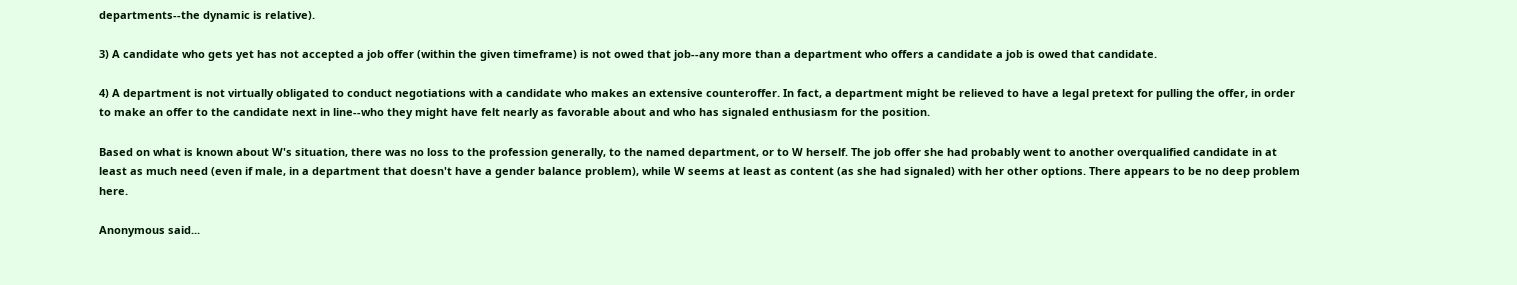departments--the dynamic is relative).

3) A candidate who gets yet has not accepted a job offer (within the given timeframe) is not owed that job--any more than a department who offers a candidate a job is owed that candidate.

4) A department is not virtually obligated to conduct negotiations with a candidate who makes an extensive counteroffer. In fact, a department might be relieved to have a legal pretext for pulling the offer, in order to make an offer to the candidate next in line--who they might have felt nearly as favorable about and who has signaled enthusiasm for the position.

Based on what is known about W's situation, there was no loss to the profession generally, to the named department, or to W herself. The job offer she had probably went to another overqualified candidate in at least as much need (even if male, in a department that doesn't have a gender balance problem), while W seems at least as content (as she had signaled) with her other options. There appears to be no deep problem here.

Anonymous said...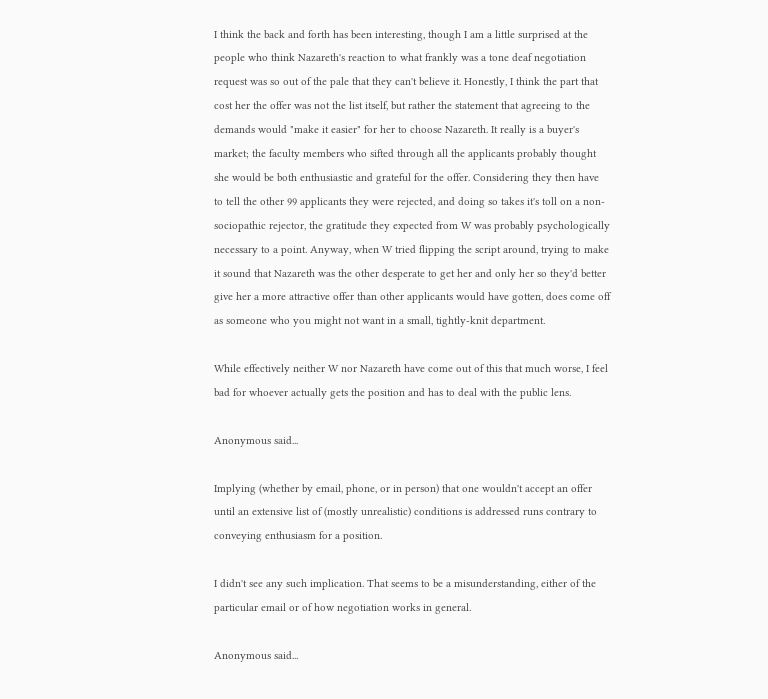I think the back and forth has been interesting, though I am a little surprised at the people who think Nazareth's reaction to what frankly was a tone deaf negotiation request was so out of the pale that they can't believe it. Honestly, I think the part that cost her the offer was not the list itself, but rather the statement that agreeing to the demands would "make it easier" for her to choose Nazareth. It really is a buyer's market; the faculty members who sifted through all the applicants probably thought she would be both enthusiastic and grateful for the offer. Considering they then have to tell the other 99 applicants they were rejected, and doing so takes it's toll on a non-sociopathic rejector, the gratitude they expected from W was probably psychologically necessary to a point. Anyway, when W tried flipping the script around, trying to make it sound that Nazareth was the other desperate to get her and only her so they'd better give her a more attractive offer than other applicants would have gotten, does come off as someone who you might not want in a small, tightly-knit department.

While effectively neither W nor Nazareth have come out of this that much worse, I feel bad for whoever actually gets the position and has to deal with the public lens.

Anonymous said...

Implying (whether by email, phone, or in person) that one wouldn't accept an offer until an extensive list of (mostly unrealistic) conditions is addressed runs contrary to conveying enthusiasm for a position.

I didn't see any such implication. That seems to be a misunderstanding, either of the particular email or of how negotiation works in general.

Anonymous said...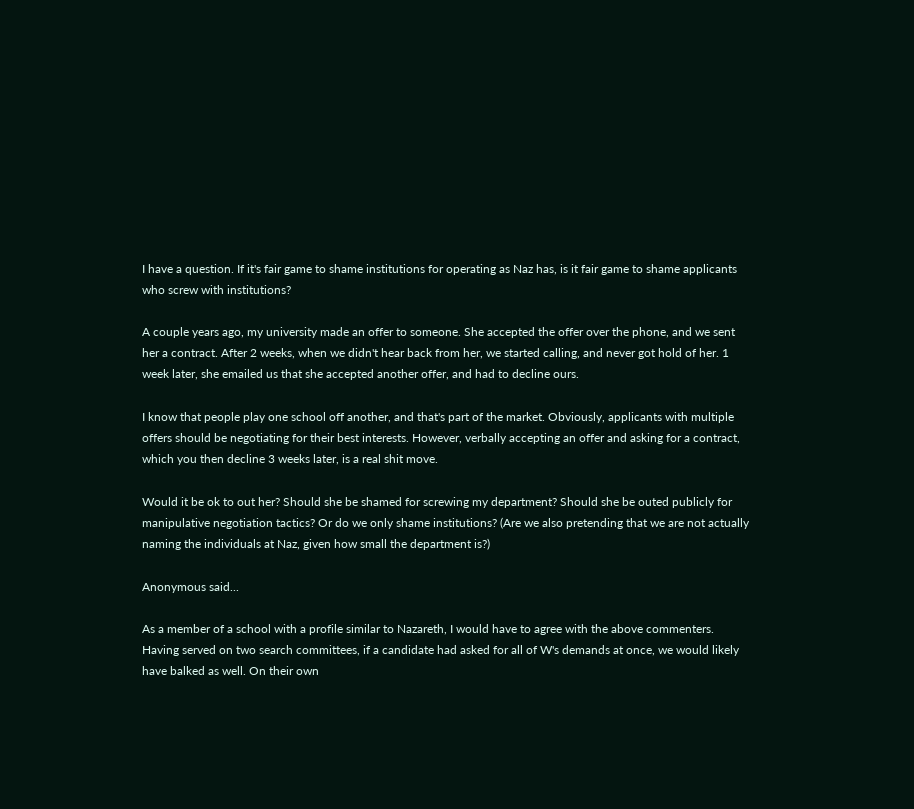I have a question. If it's fair game to shame institutions for operating as Naz has, is it fair game to shame applicants who screw with institutions?

A couple years ago, my university made an offer to someone. She accepted the offer over the phone, and we sent her a contract. After 2 weeks, when we didn't hear back from her, we started calling, and never got hold of her. 1 week later, she emailed us that she accepted another offer, and had to decline ours.

I know that people play one school off another, and that's part of the market. Obviously, applicants with multiple offers should be negotiating for their best interests. However, verbally accepting an offer and asking for a contract, which you then decline 3 weeks later, is a real shit move.

Would it be ok to out her? Should she be shamed for screwing my department? Should she be outed publicly for manipulative negotiation tactics? Or do we only shame institutions? (Are we also pretending that we are not actually naming the individuals at Naz, given how small the department is?)

Anonymous said...

As a member of a school with a profile similar to Nazareth, I would have to agree with the above commenters. Having served on two search committees, if a candidate had asked for all of W's demands at once, we would likely have balked as well. On their own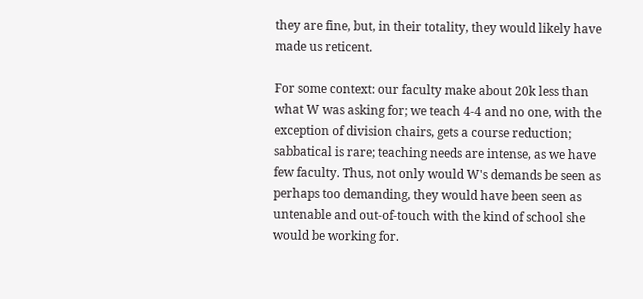they are fine, but, in their totality, they would likely have made us reticent.

For some context: our faculty make about 20k less than what W was asking for; we teach 4-4 and no one, with the exception of division chairs, gets a course reduction; sabbatical is rare; teaching needs are intense, as we have few faculty. Thus, not only would W's demands be seen as perhaps too demanding, they would have been seen as untenable and out-of-touch with the kind of school she would be working for.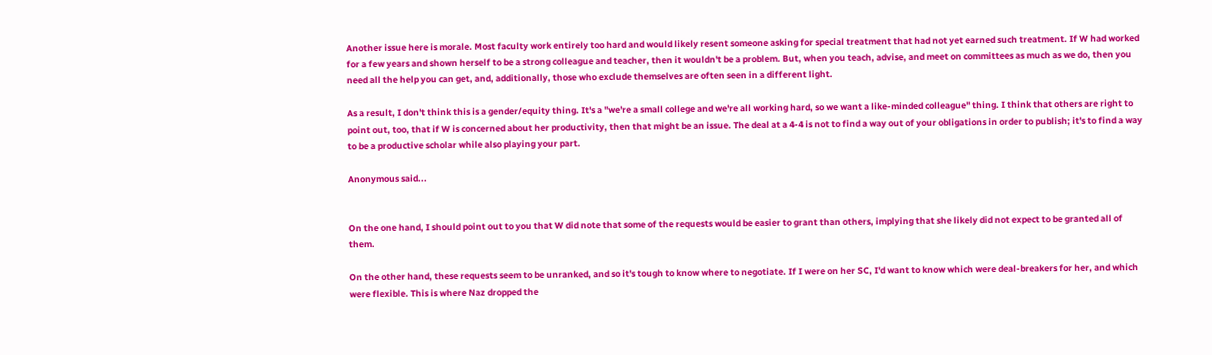Another issue here is morale. Most faculty work entirely too hard and would likely resent someone asking for special treatment that had not yet earned such treatment. If W had worked for a few years and shown herself to be a strong colleague and teacher, then it wouldn't be a problem. But, when you teach, advise, and meet on committees as much as we do, then you need all the help you can get, and, additionally, those who exclude themselves are often seen in a different light.

As a result, I don't think this is a gender/equity thing. It's a "we're a small college and we're all working hard, so we want a like-minded colleague" thing. I think that others are right to point out, too, that if W is concerned about her productivity, then that might be an issue. The deal at a 4-4 is not to find a way out of your obligations in order to publish; it's to find a way to be a productive scholar while also playing your part.

Anonymous said...


On the one hand, I should point out to you that W did note that some of the requests would be easier to grant than others, implying that she likely did not expect to be granted all of them.

On the other hand, these requests seem to be unranked, and so it's tough to know where to negotiate. If I were on her SC, I'd want to know which were deal-breakers for her, and which were flexible. This is where Naz dropped the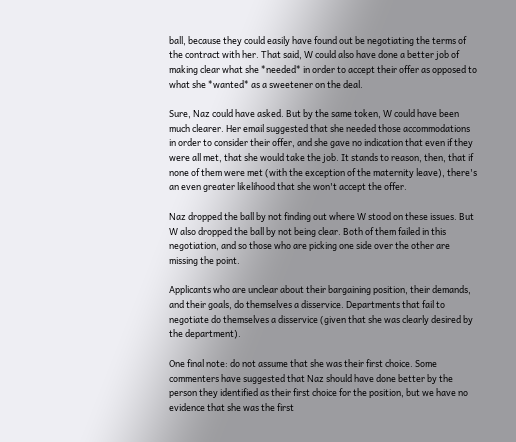ball, because they could easily have found out be negotiating the terms of the contract with her. That said, W could also have done a better job of making clear what she *needed* in order to accept their offer as opposed to what she *wanted* as a sweetener on the deal.

Sure, Naz could have asked. But by the same token, W could have been much clearer. Her email suggested that she needed those accommodations in order to consider their offer, and she gave no indication that even if they were all met, that she would take the job. It stands to reason, then, that if none of them were met (with the exception of the maternity leave), there's an even greater likelihood that she won't accept the offer.

Naz dropped the ball by not finding out where W stood on these issues. But W also dropped the ball by not being clear. Both of them failed in this negotiation, and so those who are picking one side over the other are missing the point.

Applicants who are unclear about their bargaining position, their demands, and their goals, do themselves a disservice. Departments that fail to negotiate do themselves a disservice (given that she was clearly desired by the department).

One final note: do not assume that she was their first choice. Some commenters have suggested that Naz should have done better by the person they identified as their first choice for the position, but we have no evidence that she was the first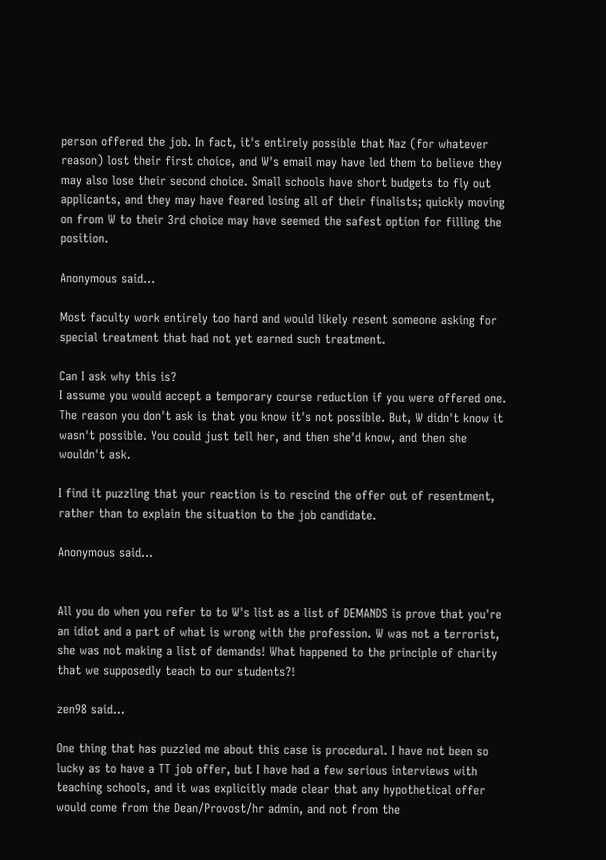person offered the job. In fact, it's entirely possible that Naz (for whatever reason) lost their first choice, and W's email may have led them to believe they may also lose their second choice. Small schools have short budgets to fly out applicants, and they may have feared losing all of their finalists; quickly moving on from W to their 3rd choice may have seemed the safest option for filling the position.

Anonymous said...

Most faculty work entirely too hard and would likely resent someone asking for special treatment that had not yet earned such treatment.

Can I ask why this is?
I assume you would accept a temporary course reduction if you were offered one. The reason you don't ask is that you know it's not possible. But, W didn't know it wasn't possible. You could just tell her, and then she'd know, and then she wouldn't ask.

I find it puzzling that your reaction is to rescind the offer out of resentment, rather than to explain the situation to the job candidate.

Anonymous said...


All you do when you refer to to W's list as a list of DEMANDS is prove that you're an idiot and a part of what is wrong with the profession. W was not a terrorist, she was not making a list of demands! What happened to the principle of charity that we supposedly teach to our students?!

zen98 said...

One thing that has puzzled me about this case is procedural. I have not been so lucky as to have a TT job offer, but I have had a few serious interviews with teaching schools, and it was explicitly made clear that any hypothetical offer would come from the Dean/Provost/hr admin, and not from the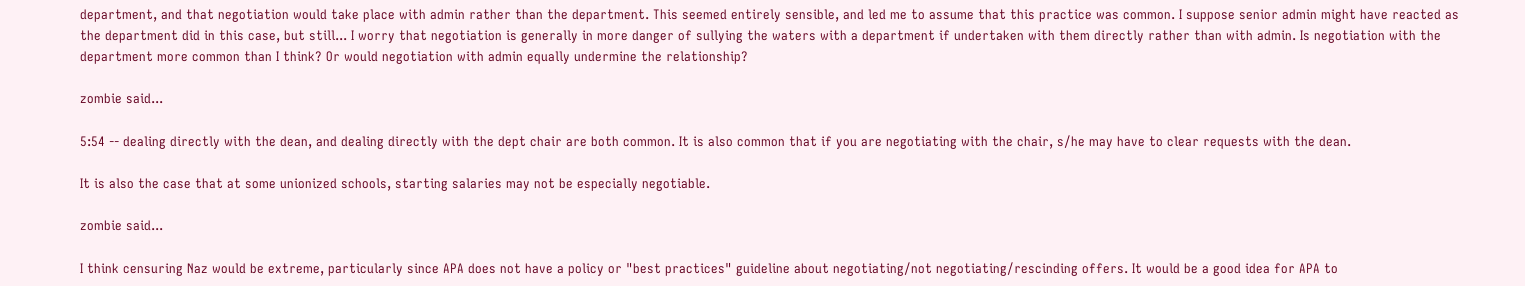department, and that negotiation would take place with admin rather than the department. This seemed entirely sensible, and led me to assume that this practice was common. I suppose senior admin might have reacted as the department did in this case, but still... I worry that negotiation is generally in more danger of sullying the waters with a department if undertaken with them directly rather than with admin. Is negotiation with the department more common than I think? Or would negotiation with admin equally undermine the relationship?

zombie said...

5:54 -- dealing directly with the dean, and dealing directly with the dept chair are both common. It is also common that if you are negotiating with the chair, s/he may have to clear requests with the dean.

It is also the case that at some unionized schools, starting salaries may not be especially negotiable.

zombie said...

I think censuring Naz would be extreme, particularly since APA does not have a policy or "best practices" guideline about negotiating/not negotiating/rescinding offers. It would be a good idea for APA to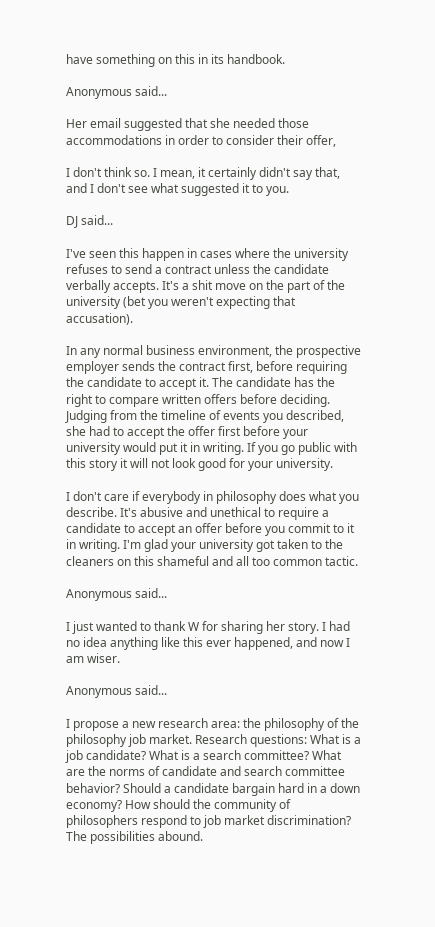have something on this in its handbook.

Anonymous said...

Her email suggested that she needed those accommodations in order to consider their offer,

I don't think so. I mean, it certainly didn't say that, and I don't see what suggested it to you.

DJ said...

I've seen this happen in cases where the university refuses to send a contract unless the candidate verbally accepts. It's a shit move on the part of the university (bet you weren't expecting that accusation).

In any normal business environment, the prospective employer sends the contract first, before requiring the candidate to accept it. The candidate has the right to compare written offers before deciding. Judging from the timeline of events you described, she had to accept the offer first before your university would put it in writing. If you go public with this story it will not look good for your university.

I don't care if everybody in philosophy does what you describe. It's abusive and unethical to require a candidate to accept an offer before you commit to it in writing. I'm glad your university got taken to the cleaners on this shameful and all too common tactic.

Anonymous said...

I just wanted to thank W for sharing her story. I had no idea anything like this ever happened, and now I am wiser.

Anonymous said...

I propose a new research area: the philosophy of the philosophy job market. Research questions: What is a job candidate? What is a search committee? What are the norms of candidate and search committee behavior? Should a candidate bargain hard in a down economy? How should the community of philosophers respond to job market discrimination? The possibilities abound.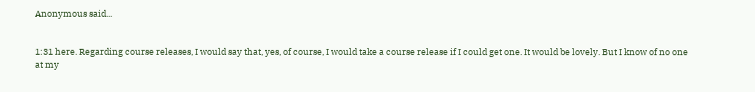Anonymous said...


1:31 here. Regarding course releases, I would say that, yes, of course, I would take a course release if I could get one. It would be lovely. But I know of no one at my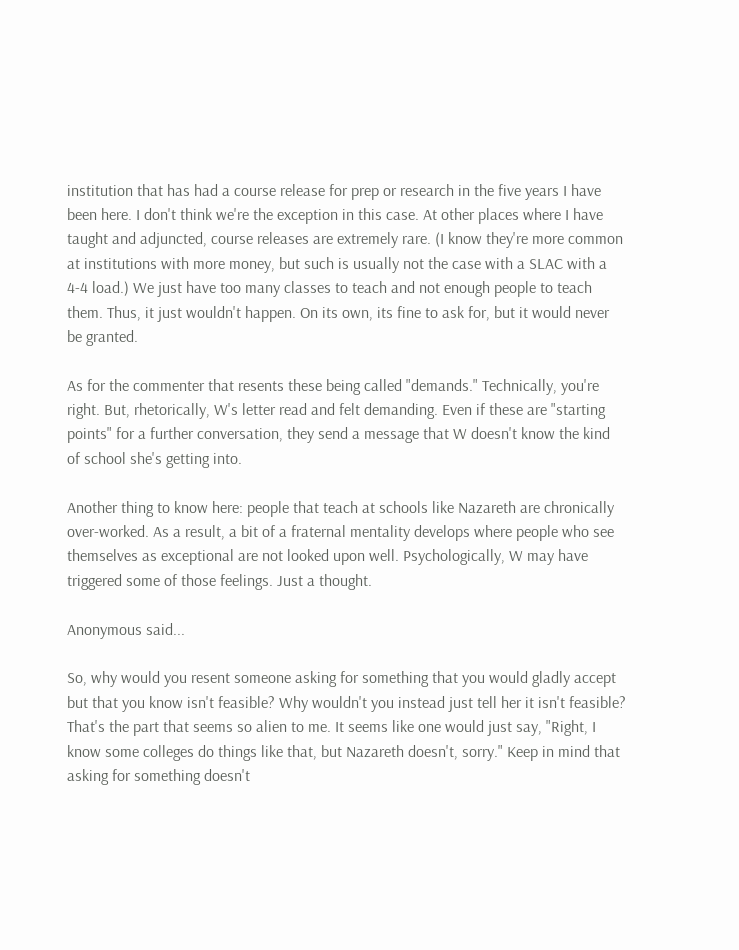institution that has had a course release for prep or research in the five years I have been here. I don't think we're the exception in this case. At other places where I have taught and adjuncted, course releases are extremely rare. (I know they're more common at institutions with more money, but such is usually not the case with a SLAC with a 4-4 load.) We just have too many classes to teach and not enough people to teach them. Thus, it just wouldn't happen. On its own, its fine to ask for, but it would never be granted.

As for the commenter that resents these being called "demands." Technically, you're right. But, rhetorically, W's letter read and felt demanding. Even if these are "starting points" for a further conversation, they send a message that W doesn't know the kind of school she's getting into.

Another thing to know here: people that teach at schools like Nazareth are chronically over-worked. As a result, a bit of a fraternal mentality develops where people who see themselves as exceptional are not looked upon well. Psychologically, W may have triggered some of those feelings. Just a thought.

Anonymous said...

So, why would you resent someone asking for something that you would gladly accept but that you know isn't feasible? Why wouldn't you instead just tell her it isn't feasible?
That's the part that seems so alien to me. It seems like one would just say, "Right, I know some colleges do things like that, but Nazareth doesn't, sorry." Keep in mind that asking for something doesn't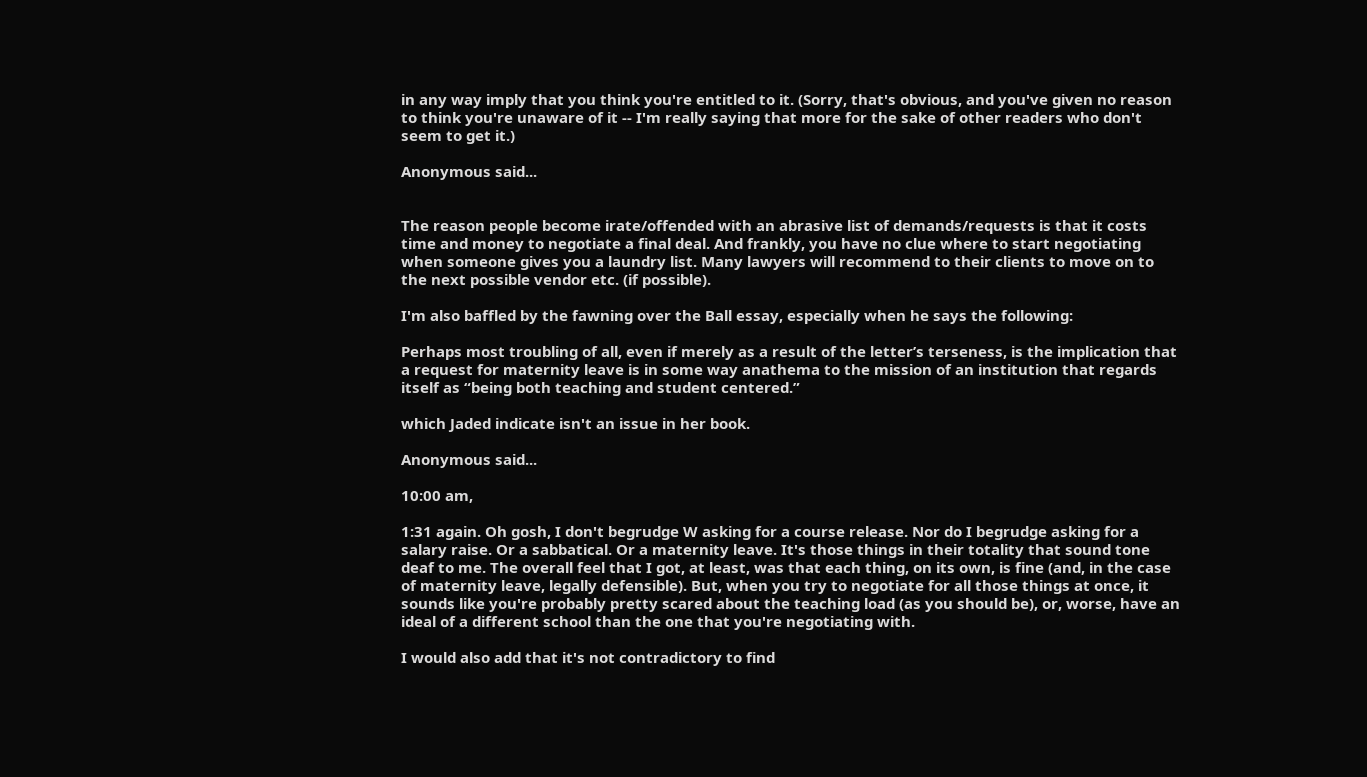in any way imply that you think you're entitled to it. (Sorry, that's obvious, and you've given no reason to think you're unaware of it -- I'm really saying that more for the sake of other readers who don't seem to get it.)

Anonymous said...


The reason people become irate/offended with an abrasive list of demands/requests is that it costs time and money to negotiate a final deal. And frankly, you have no clue where to start negotiating when someone gives you a laundry list. Many lawyers will recommend to their clients to move on to the next possible vendor etc. (if possible).

I'm also baffled by the fawning over the Ball essay, especially when he says the following:

Perhaps most troubling of all, even if merely as a result of the letter’s terseness, is the implication that a request for maternity leave is in some way anathema to the mission of an institution that regards itself as “being both teaching and student centered.”

which Jaded indicate isn't an issue in her book.

Anonymous said...

10:00 am,

1:31 again. Oh gosh, I don't begrudge W asking for a course release. Nor do I begrudge asking for a salary raise. Or a sabbatical. Or a maternity leave. It's those things in their totality that sound tone deaf to me. The overall feel that I got, at least, was that each thing, on its own, is fine (and, in the case of maternity leave, legally defensible). But, when you try to negotiate for all those things at once, it sounds like you're probably pretty scared about the teaching load (as you should be), or, worse, have an ideal of a different school than the one that you're negotiating with.

I would also add that it's not contradictory to find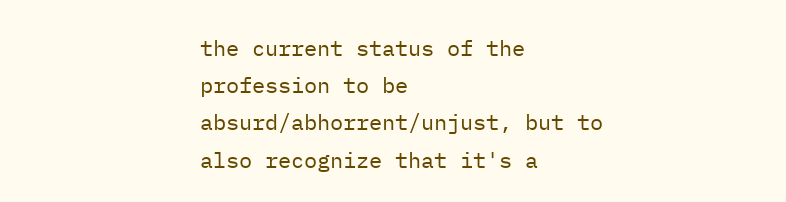the current status of the profession to be absurd/abhorrent/unjust, but to also recognize that it's a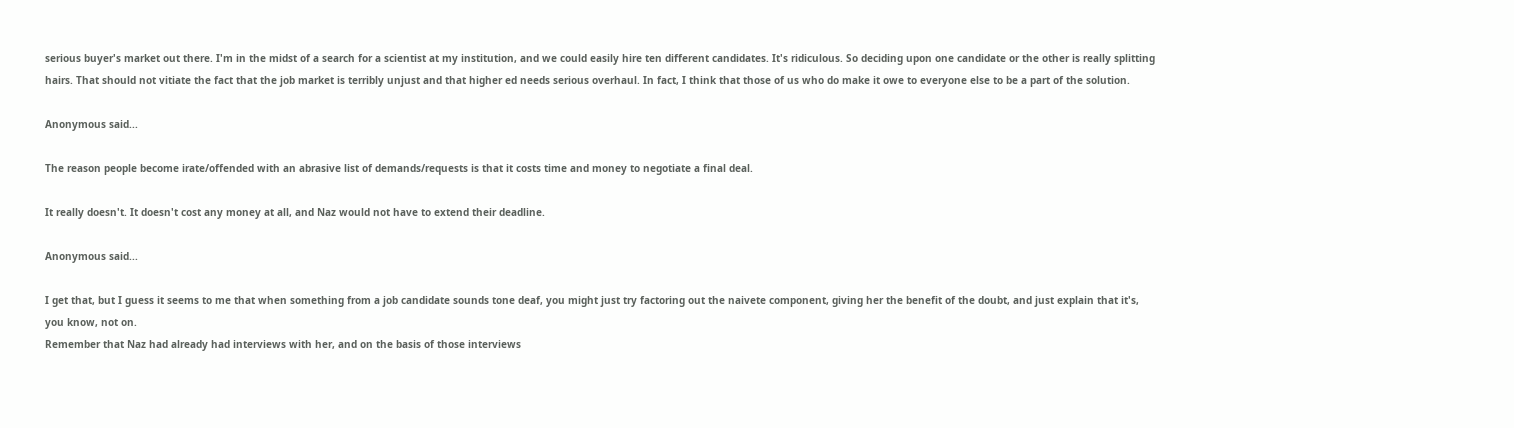serious buyer's market out there. I'm in the midst of a search for a scientist at my institution, and we could easily hire ten different candidates. It's ridiculous. So deciding upon one candidate or the other is really splitting hairs. That should not vitiate the fact that the job market is terribly unjust and that higher ed needs serious overhaul. In fact, I think that those of us who do make it owe to everyone else to be a part of the solution.

Anonymous said...

The reason people become irate/offended with an abrasive list of demands/requests is that it costs time and money to negotiate a final deal.

It really doesn't. It doesn't cost any money at all, and Naz would not have to extend their deadline.

Anonymous said...

I get that, but I guess it seems to me that when something from a job candidate sounds tone deaf, you might just try factoring out the naivete component, giving her the benefit of the doubt, and just explain that it's, you know, not on.
Remember that Naz had already had interviews with her, and on the basis of those interviews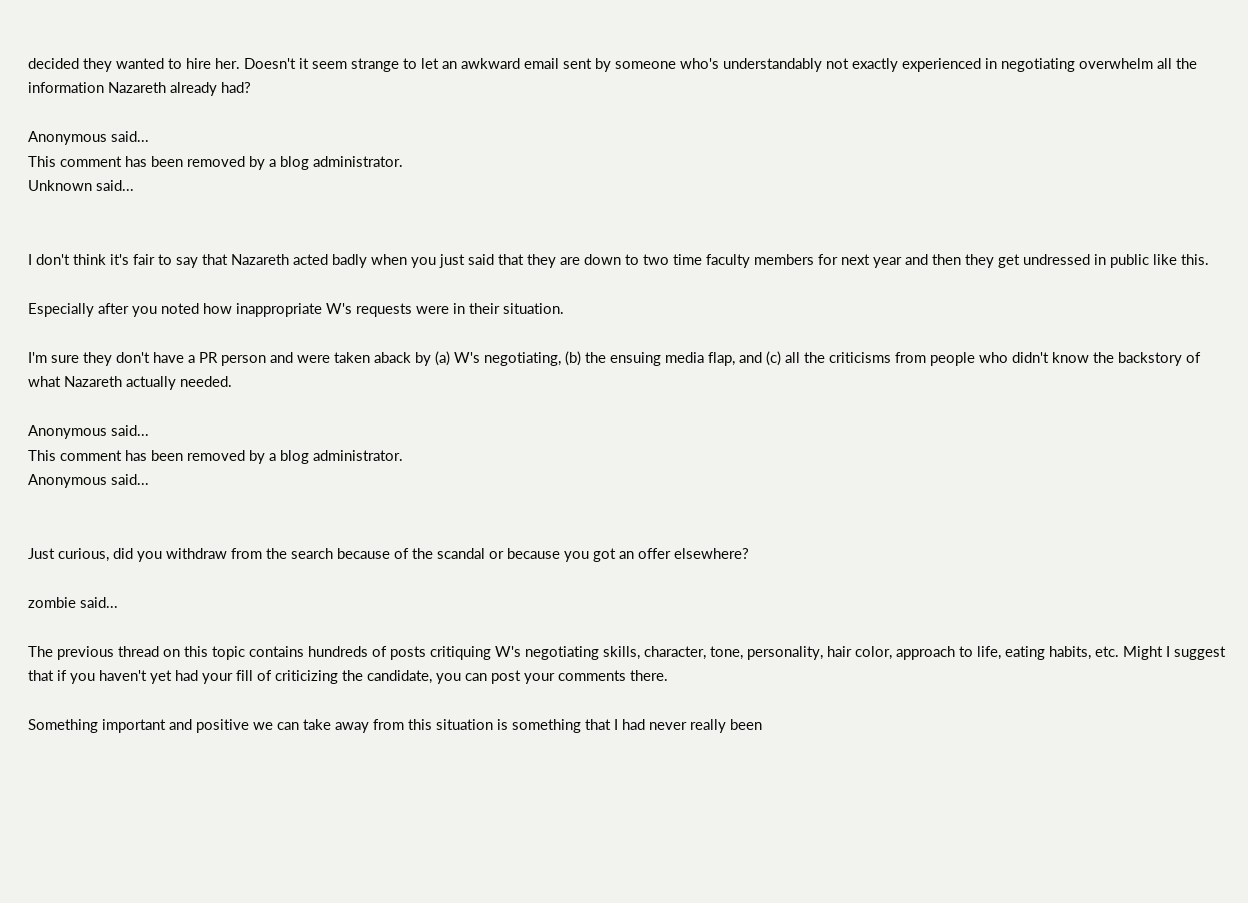decided they wanted to hire her. Doesn't it seem strange to let an awkward email sent by someone who's understandably not exactly experienced in negotiating overwhelm all the information Nazareth already had?

Anonymous said...
This comment has been removed by a blog administrator.
Unknown said...


I don't think it's fair to say that Nazareth acted badly when you just said that they are down to two time faculty members for next year and then they get undressed in public like this.

Especially after you noted how inappropriate W's requests were in their situation.

I'm sure they don't have a PR person and were taken aback by (a) W's negotiating, (b) the ensuing media flap, and (c) all the criticisms from people who didn't know the backstory of what Nazareth actually needed.

Anonymous said...
This comment has been removed by a blog administrator.
Anonymous said...


Just curious, did you withdraw from the search because of the scandal or because you got an offer elsewhere?

zombie said...

The previous thread on this topic contains hundreds of posts critiquing W's negotiating skills, character, tone, personality, hair color, approach to life, eating habits, etc. Might I suggest that if you haven't yet had your fill of criticizing the candidate, you can post your comments there.

Something important and positive we can take away from this situation is something that I had never really been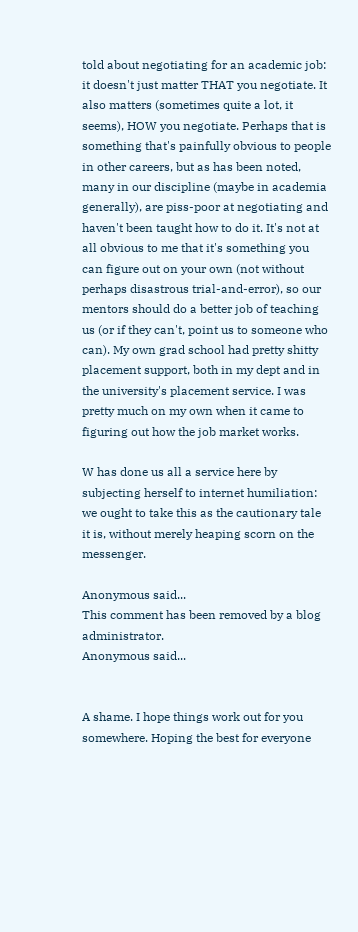told about negotiating for an academic job: it doesn't just matter THAT you negotiate. It also matters (sometimes quite a lot, it seems), HOW you negotiate. Perhaps that is something that's painfully obvious to people in other careers, but as has been noted, many in our discipline (maybe in academia generally), are piss-poor at negotiating and haven't been taught how to do it. It's not at all obvious to me that it's something you can figure out on your own (not without perhaps disastrous trial-and-error), so our mentors should do a better job of teaching us (or if they can't, point us to someone who can). My own grad school had pretty shitty placement support, both in my dept and in the university's placement service. I was pretty much on my own when it came to figuring out how the job market works.

W has done us all a service here by subjecting herself to internet humiliation: we ought to take this as the cautionary tale it is, without merely heaping scorn on the messenger.

Anonymous said...
This comment has been removed by a blog administrator.
Anonymous said...


A shame. I hope things work out for you somewhere. Hoping the best for everyone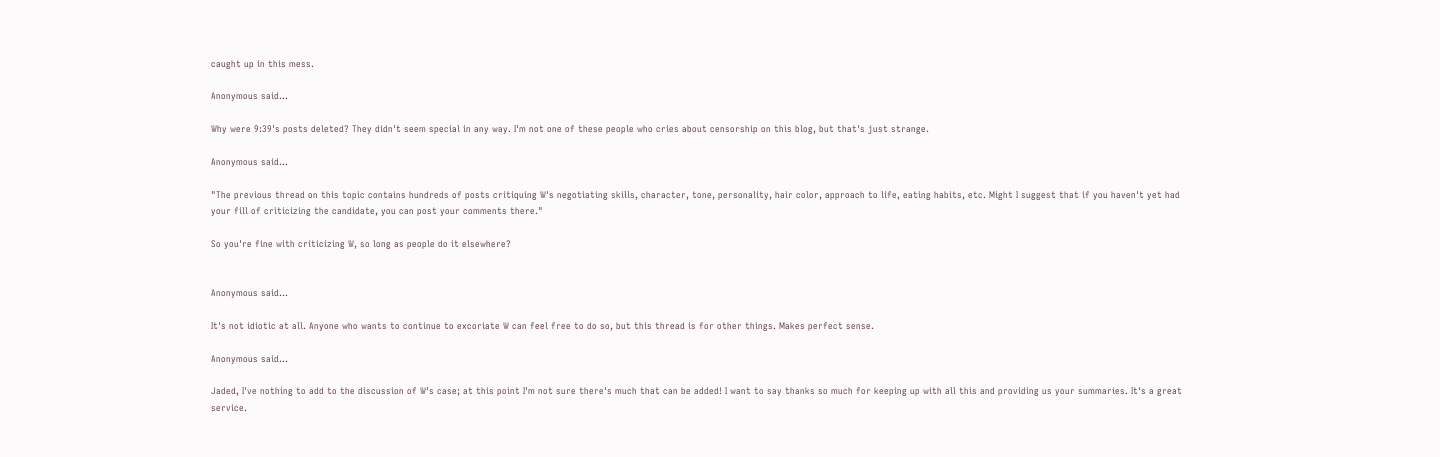caught up in this mess.

Anonymous said...

Why were 9:39's posts deleted? They didn't seem special in any way. I'm not one of these people who cries about censorship on this blog, but that's just strange.

Anonymous said...

"The previous thread on this topic contains hundreds of posts critiquing W's negotiating skills, character, tone, personality, hair color, approach to life, eating habits, etc. Might I suggest that if you haven't yet had your fill of criticizing the candidate, you can post your comments there."

So you're fine with criticizing W, so long as people do it elsewhere?


Anonymous said...

It's not idiotic at all. Anyone who wants to continue to excoriate W can feel free to do so, but this thread is for other things. Makes perfect sense.

Anonymous said...

Jaded, I've nothing to add to the discussion of W's case; at this point I'm not sure there's much that can be added! I want to say thanks so much for keeping up with all this and providing us your summaries. It's a great service.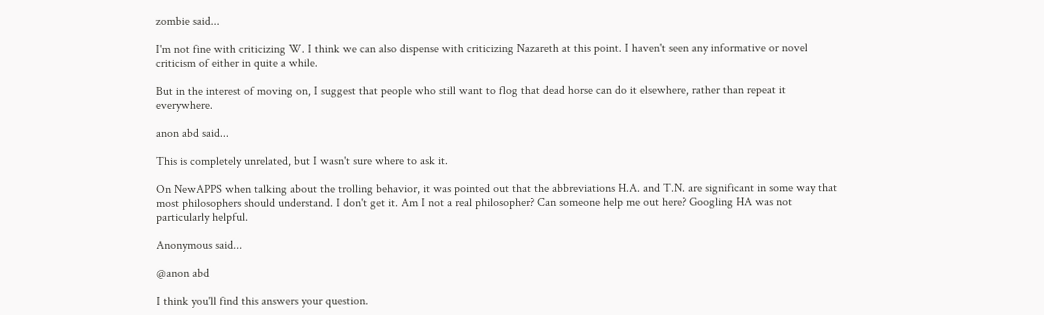zombie said...

I'm not fine with criticizing W. I think we can also dispense with criticizing Nazareth at this point. I haven't seen any informative or novel criticism of either in quite a while.

But in the interest of moving on, I suggest that people who still want to flog that dead horse can do it elsewhere, rather than repeat it everywhere.

anon abd said...

This is completely unrelated, but I wasn't sure where to ask it.

On NewAPPS when talking about the trolling behavior, it was pointed out that the abbreviations H.A. and T.N. are significant in some way that most philosophers should understand. I don't get it. Am I not a real philosopher? Can someone help me out here? Googling HA was not particularly helpful.

Anonymous said...

@anon abd

I think you'll find this answers your question.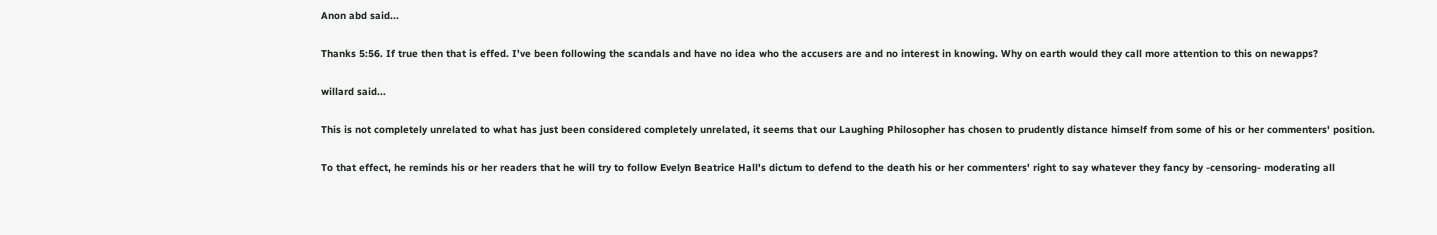Anon abd said...

Thanks 5:56. If true then that is effed. I've been following the scandals and have no idea who the accusers are and no interest in knowing. Why on earth would they call more attention to this on newapps?

willard said...

This is not completely unrelated to what has just been considered completely unrelated, it seems that our Laughing Philosopher has chosen to prudently distance himself from some of his or her commenters' position.

To that effect, he reminds his or her readers that he will try to follow Evelyn Beatrice Hall's dictum to defend to the death his or her commenters' right to say whatever they fancy by -censoring- moderating all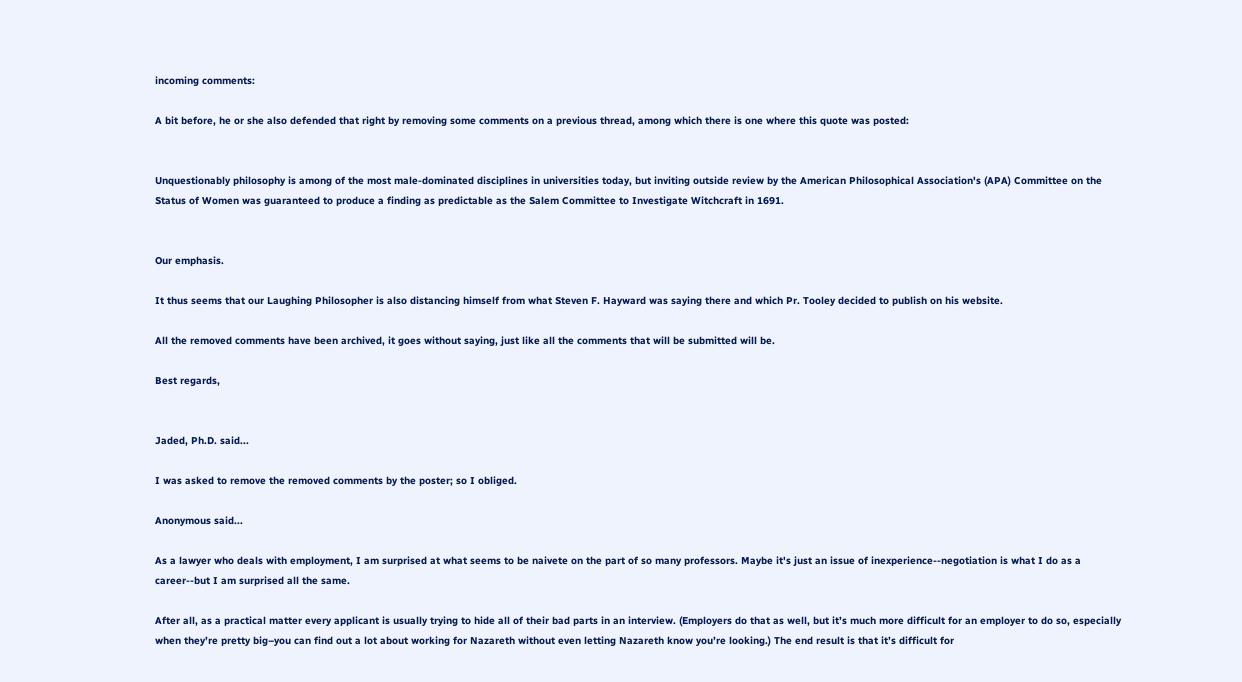incoming comments:

A bit before, he or she also defended that right by removing some comments on a previous thread, among which there is one where this quote was posted:


Unquestionably philosophy is among of the most male-dominated disciplines in universities today, but inviting outside review by the American Philosophical Association's (APA) Committee on the Status of Women was guaranteed to produce a finding as predictable as the Salem Committee to Investigate Witchcraft in 1691.


Our emphasis.

It thus seems that our Laughing Philosopher is also distancing himself from what Steven F. Hayward was saying there and which Pr. Tooley decided to publish on his website.

All the removed comments have been archived, it goes without saying, just like all the comments that will be submitted will be.

Best regards,


Jaded, Ph.D. said...

I was asked to remove the removed comments by the poster; so I obliged.

Anonymous said...

As a lawyer who deals with employment, I am surprised at what seems to be naivete on the part of so many professors. Maybe it's just an issue of inexperience--negotiation is what I do as a career--but I am surprised all the same.

After all, as a practical matter every applicant is usually trying to hide all of their bad parts in an interview. (Employers do that as well, but it’s much more difficult for an employer to do so, especially when they’re pretty big–you can find out a lot about working for Nazareth without even letting Nazareth know you’re looking.) The end result is that it’s difficult for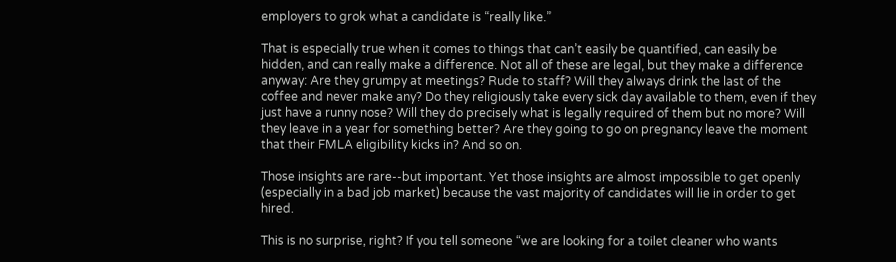employers to grok what a candidate is “really like.”

That is especially true when it comes to things that can’t easily be quantified, can easily be hidden, and can really make a difference. Not all of these are legal, but they make a difference anyway: Are they grumpy at meetings? Rude to staff? Will they always drink the last of the coffee and never make any? Do they religiously take every sick day available to them, even if they just have a runny nose? Will they do precisely what is legally required of them but no more? Will they leave in a year for something better? Are they going to go on pregnancy leave the moment that their FMLA eligibility kicks in? And so on.

Those insights are rare--but important. Yet those insights are almost impossible to get openly (especially in a bad job market) because the vast majority of candidates will lie in order to get hired.

This is no surprise, right? If you tell someone “we are looking for a toilet cleaner who wants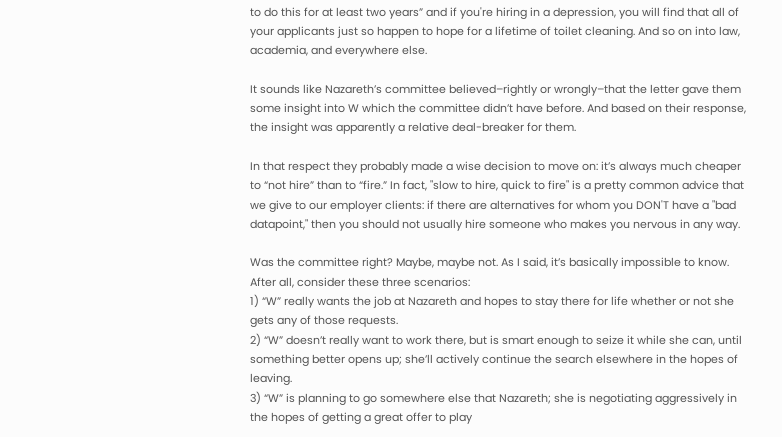to do this for at least two years” and if you're hiring in a depression, you will find that all of your applicants just so happen to hope for a lifetime of toilet cleaning. And so on into law, academia, and everywhere else.

It sounds like Nazareth’s committee believed–rightly or wrongly–that the letter gave them some insight into W which the committee didn’t have before. And based on their response, the insight was apparently a relative deal-breaker for them.

In that respect they probably made a wise decision to move on: it’s always much cheaper to “not hire” than to “fire.” In fact, "slow to hire, quick to fire" is a pretty common advice that we give to our employer clients: if there are alternatives for whom you DON'T have a "bad datapoint," then you should not usually hire someone who makes you nervous in any way.

Was the committee right? Maybe, maybe not. As I said, it’s basically impossible to know. After all, consider these three scenarios:
1) “W” really wants the job at Nazareth and hopes to stay there for life whether or not she gets any of those requests.
2) “W” doesn’t really want to work there, but is smart enough to seize it while she can, until something better opens up; she’ll actively continue the search elsewhere in the hopes of leaving.
3) “W” is planning to go somewhere else that Nazareth; she is negotiating aggressively in the hopes of getting a great offer to play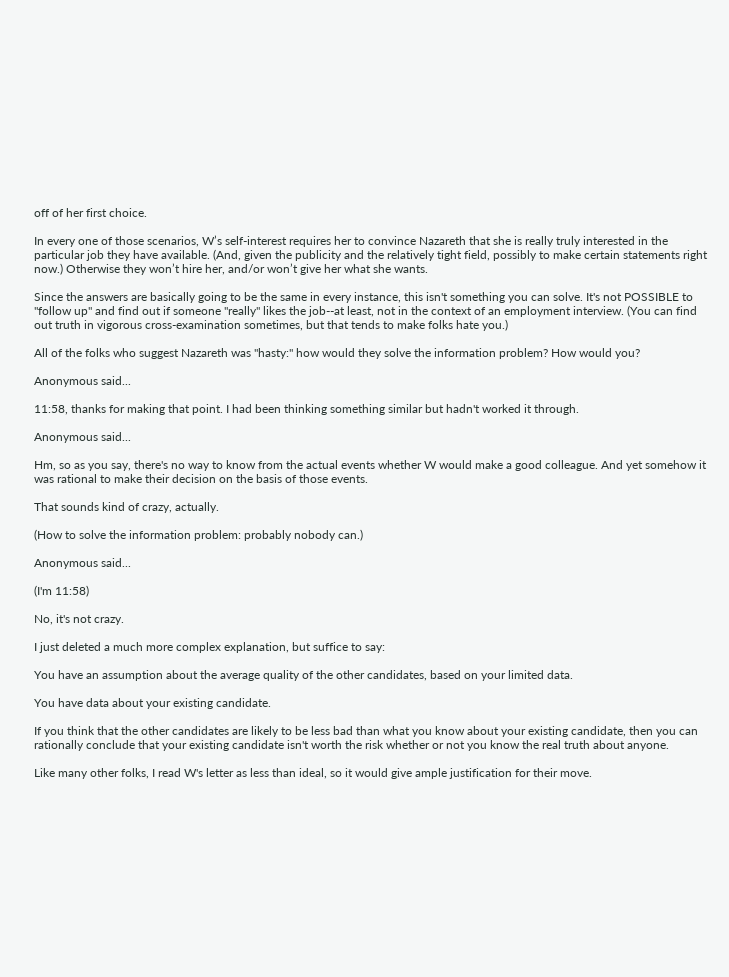off of her first choice.

In every one of those scenarios, W’s self-interest requires her to convince Nazareth that she is really truly interested in the particular job they have available. (And, given the publicity and the relatively tight field, possibly to make certain statements right now.) Otherwise they won’t hire her, and/or won’t give her what she wants.

Since the answers are basically going to be the same in every instance, this isn't something you can solve. It's not POSSIBLE to "follow up" and find out if someone "really" likes the job--at least, not in the context of an employment interview. (You can find out truth in vigorous cross-examination sometimes, but that tends to make folks hate you.)

All of the folks who suggest Nazareth was "hasty:" how would they solve the information problem? How would you?

Anonymous said...

11:58, thanks for making that point. I had been thinking something similar but hadn't worked it through.

Anonymous said...

Hm, so as you say, there's no way to know from the actual events whether W would make a good colleague. And yet somehow it was rational to make their decision on the basis of those events.

That sounds kind of crazy, actually.

(How to solve the information problem: probably nobody can.)

Anonymous said...

(I'm 11:58)

No, it's not crazy.

I just deleted a much more complex explanation, but suffice to say:

You have an assumption about the average quality of the other candidates, based on your limited data.

You have data about your existing candidate.

If you think that the other candidates are likely to be less bad than what you know about your existing candidate, then you can rationally conclude that your existing candidate isn't worth the risk whether or not you know the real truth about anyone.

Like many other folks, I read W's letter as less than ideal, so it would give ample justification for their move.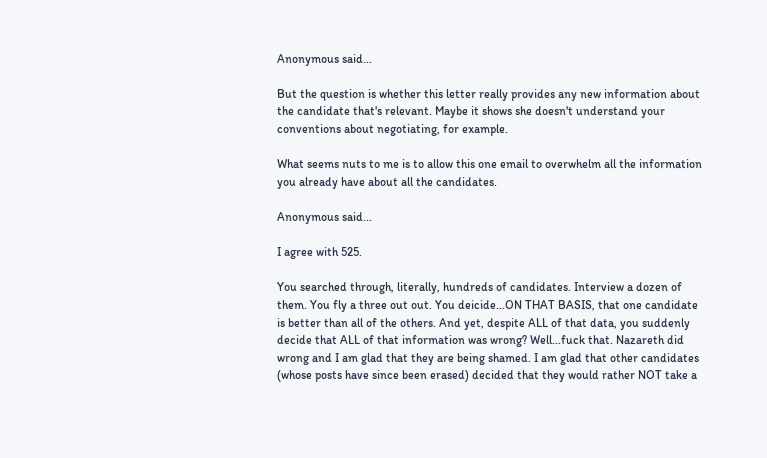Anonymous said...

But the question is whether this letter really provides any new information about the candidate that's relevant. Maybe it shows she doesn't understand your conventions about negotiating, for example.

What seems nuts to me is to allow this one email to overwhelm all the information you already have about all the candidates.

Anonymous said...

I agree with 525.

You searched through, literally, hundreds of candidates. Interview a dozen of them. You fly a three out out. You deicide...ON THAT BASIS, that one candidate is better than all of the others. And yet, despite ALL of that data, you suddenly decide that ALL of that information was wrong? Well...fuck that. Nazareth did wrong and I am glad that they are being shamed. I am glad that other candidates (whose posts have since been erased) decided that they would rather NOT take a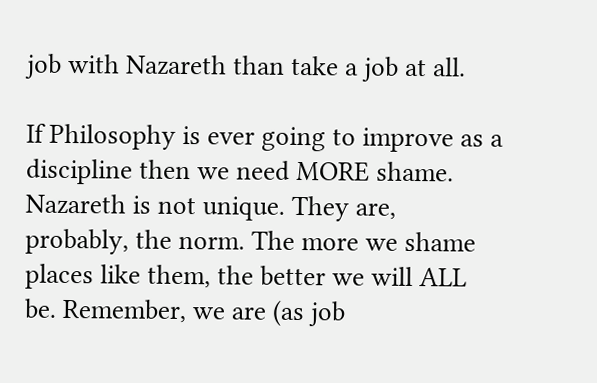job with Nazareth than take a job at all.

If Philosophy is ever going to improve as a discipline then we need MORE shame. Nazareth is not unique. They are, probably, the norm. The more we shame places like them, the better we will ALL be. Remember, we are (as job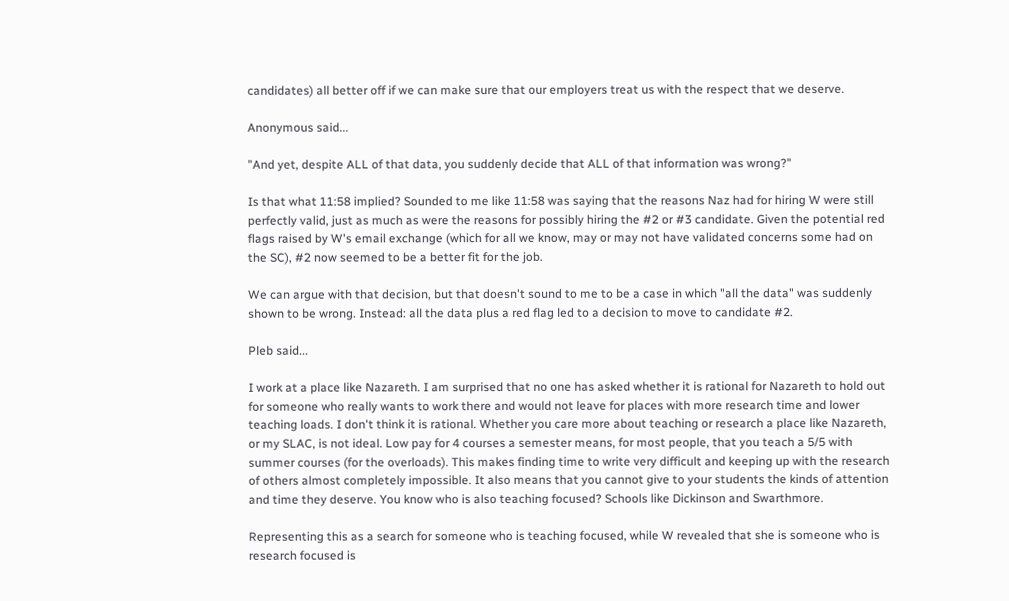candidates) all better off if we can make sure that our employers treat us with the respect that we deserve.

Anonymous said...

"And yet, despite ALL of that data, you suddenly decide that ALL of that information was wrong?"

Is that what 11:58 implied? Sounded to me like 11:58 was saying that the reasons Naz had for hiring W were still perfectly valid, just as much as were the reasons for possibly hiring the #2 or #3 candidate. Given the potential red flags raised by W's email exchange (which for all we know, may or may not have validated concerns some had on the SC), #2 now seemed to be a better fit for the job.

We can argue with that decision, but that doesn't sound to me to be a case in which "all the data" was suddenly shown to be wrong. Instead: all the data plus a red flag led to a decision to move to candidate #2.

Pleb said...

I work at a place like Nazareth. I am surprised that no one has asked whether it is rational for Nazareth to hold out for someone who really wants to work there and would not leave for places with more research time and lower teaching loads. I don't think it is rational. Whether you care more about teaching or research a place like Nazareth, or my SLAC, is not ideal. Low pay for 4 courses a semester means, for most people, that you teach a 5/5 with summer courses (for the overloads). This makes finding time to write very difficult and keeping up with the research of others almost completely impossible. It also means that you cannot give to your students the kinds of attention and time they deserve. You know who is also teaching focused? Schools like Dickinson and Swarthmore.

Representing this as a search for someone who is teaching focused, while W revealed that she is someone who is research focused is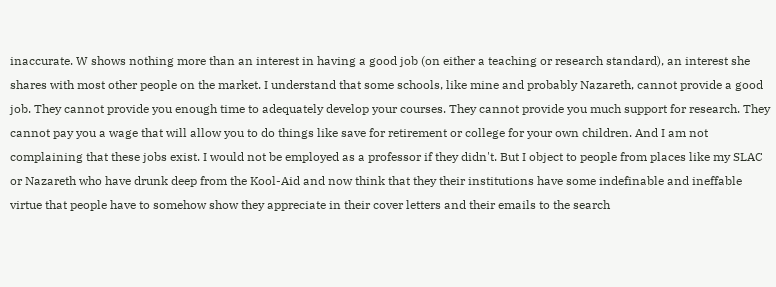inaccurate. W shows nothing more than an interest in having a good job (on either a teaching or research standard), an interest she shares with most other people on the market. I understand that some schools, like mine and probably Nazareth, cannot provide a good job. They cannot provide you enough time to adequately develop your courses. They cannot provide you much support for research. They cannot pay you a wage that will allow you to do things like save for retirement or college for your own children. And I am not complaining that these jobs exist. I would not be employed as a professor if they didn't. But I object to people from places like my SLAC or Nazareth who have drunk deep from the Kool-Aid and now think that they their institutions have some indefinable and ineffable virtue that people have to somehow show they appreciate in their cover letters and their emails to the search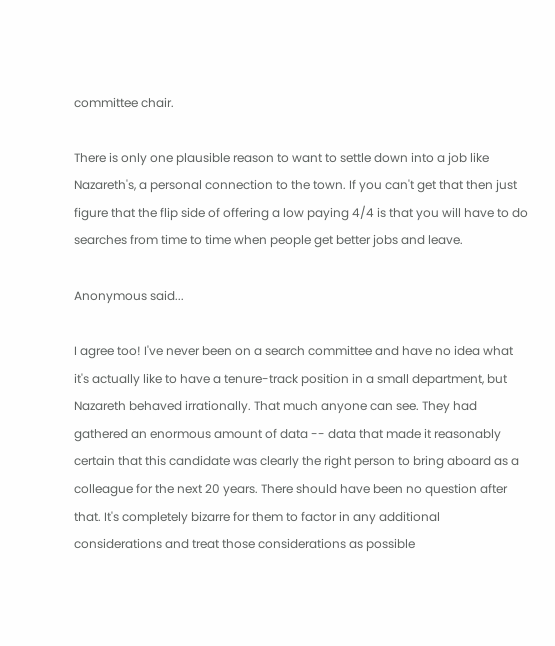committee chair.

There is only one plausible reason to want to settle down into a job like Nazareth's, a personal connection to the town. If you can't get that then just figure that the flip side of offering a low paying 4/4 is that you will have to do searches from time to time when people get better jobs and leave.

Anonymous said...

I agree too! I've never been on a search committee and have no idea what it's actually like to have a tenure-track position in a small department, but Nazareth behaved irrationally. That much anyone can see. They had gathered an enormous amount of data -- data that made it reasonably certain that this candidate was clearly the right person to bring aboard as a colleague for the next 20 years. There should have been no question after that. It's completely bizarre for them to factor in any additional considerations and treat those considerations as possible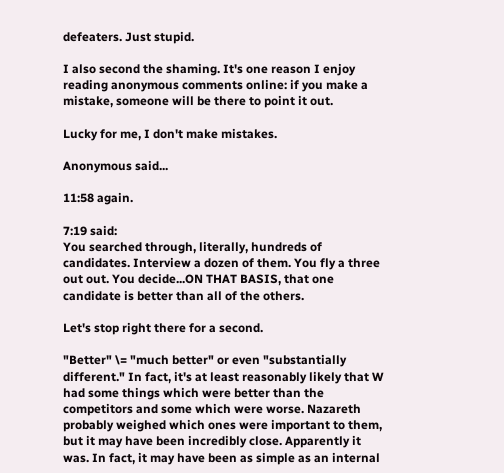defeaters. Just stupid.

I also second the shaming. It's one reason I enjoy reading anonymous comments online: if you make a mistake, someone will be there to point it out.

Lucky for me, I don't make mistakes.

Anonymous said...

11:58 again.

7:19 said:
You searched through, literally, hundreds of candidates. Interview a dozen of them. You fly a three out out. You decide...ON THAT BASIS, that one candidate is better than all of the others.

Let's stop right there for a second.

"Better" \= "much better" or even "substantially different." In fact, it's at least reasonably likely that W had some things which were better than the competitors and some which were worse. Nazareth probably weighed which ones were important to them, but it may have been incredibly close. Apparently it was. In fact, it may have been as simple as an internal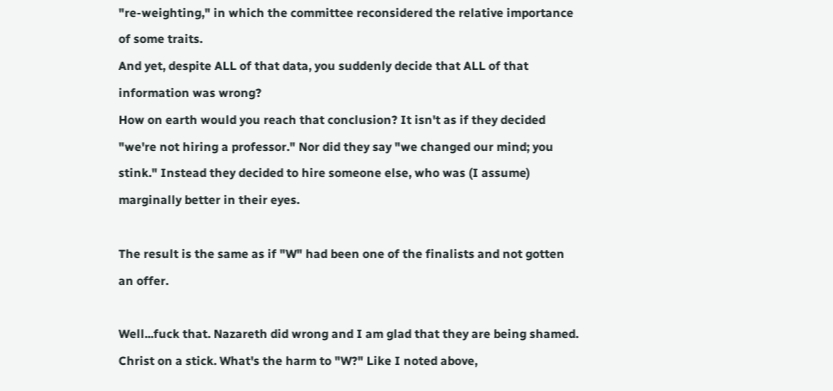"re-weighting," in which the committee reconsidered the relative importance of some traits.
And yet, despite ALL of that data, you suddenly decide that ALL of that information was wrong?
How on earth would you reach that conclusion? It isn't as if they decided "we're not hiring a professor." Nor did they say "we changed our mind; you stink." Instead they decided to hire someone else, who was (I assume) marginally better in their eyes.

The result is the same as if "W" had been one of the finalists and not gotten an offer.

Well...fuck that. Nazareth did wrong and I am glad that they are being shamed.
Christ on a stick. What's the harm to "W?" Like I noted above,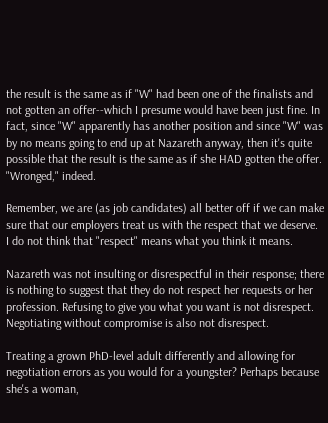the result is the same as if "W" had been one of the finalists and not gotten an offer--which I presume would have been just fine. In fact, since "W" apparently has another position and since "W" was by no means going to end up at Nazareth anyway, then it's quite possible that the result is the same as if she HAD gotten the offer. "Wronged," indeed.

Remember, we are (as job candidates) all better off if we can make sure that our employers treat us with the respect that we deserve.
I do not think that "respect" means what you think it means.

Nazareth was not insulting or disrespectful in their response; there is nothing to suggest that they do not respect her requests or her profession. Refusing to give you what you want is not disrespect. Negotiating without compromise is also not disrespect.

Treating a grown PhD-level adult differently and allowing for negotiation errors as you would for a youngster? Perhaps because she's a woman,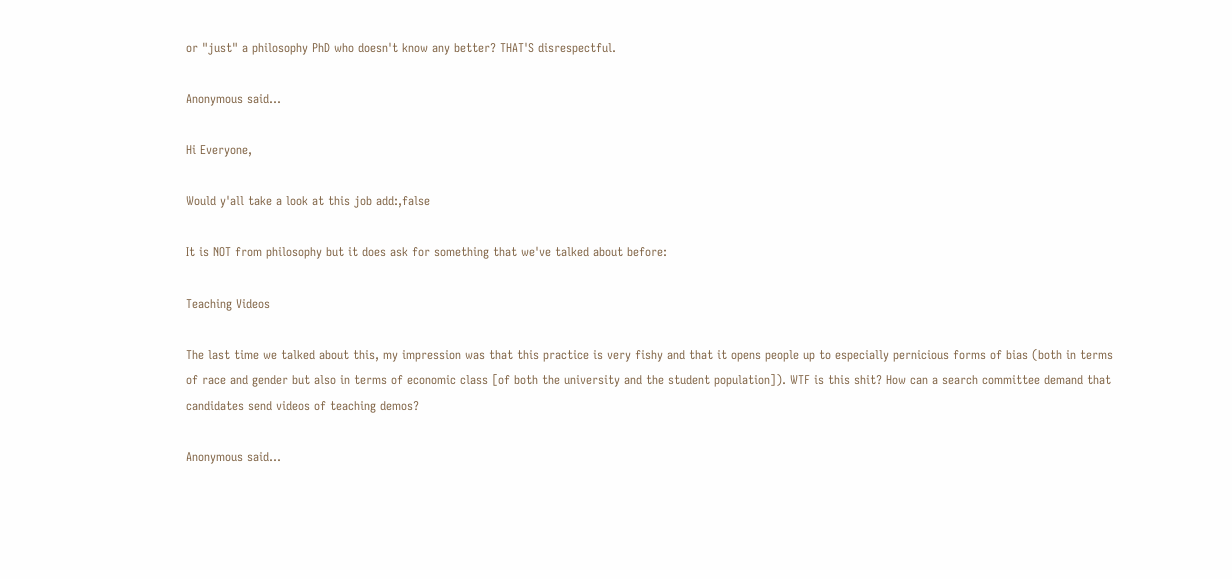or "just" a philosophy PhD who doesn't know any better? THAT'S disrespectful.

Anonymous said...

Hi Everyone,

Would y'all take a look at this job add:,false

It is NOT from philosophy but it does ask for something that we've talked about before:

Teaching Videos

The last time we talked about this, my impression was that this practice is very fishy and that it opens people up to especially pernicious forms of bias (both in terms of race and gender but also in terms of economic class [of both the university and the student population]). WTF is this shit? How can a search committee demand that candidates send videos of teaching demos?

Anonymous said...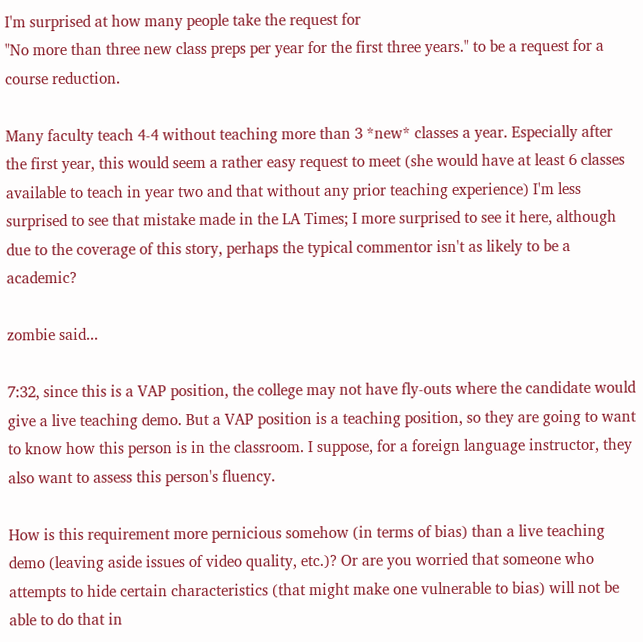I'm surprised at how many people take the request for
"No more than three new class preps per year for the first three years." to be a request for a course reduction.

Many faculty teach 4-4 without teaching more than 3 *new* classes a year. Especially after the first year, this would seem a rather easy request to meet (she would have at least 6 classes available to teach in year two and that without any prior teaching experience) I'm less surprised to see that mistake made in the LA Times; I more surprised to see it here, although due to the coverage of this story, perhaps the typical commentor isn't as likely to be a academic?

zombie said...

7:32, since this is a VAP position, the college may not have fly-outs where the candidate would give a live teaching demo. But a VAP position is a teaching position, so they are going to want to know how this person is in the classroom. I suppose, for a foreign language instructor, they also want to assess this person's fluency.

How is this requirement more pernicious somehow (in terms of bias) than a live teaching demo (leaving aside issues of video quality, etc.)? Or are you worried that someone who attempts to hide certain characteristics (that might make one vulnerable to bias) will not be able to do that in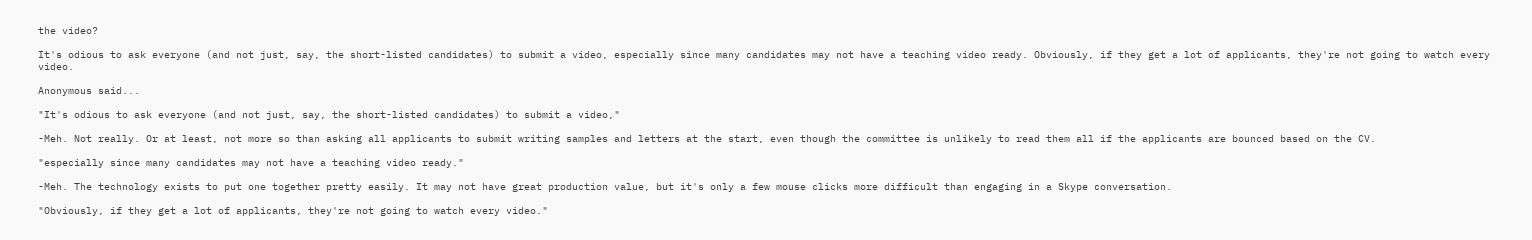the video?

It's odious to ask everyone (and not just, say, the short-listed candidates) to submit a video, especially since many candidates may not have a teaching video ready. Obviously, if they get a lot of applicants, they're not going to watch every video.

Anonymous said...

"It's odious to ask everyone (and not just, say, the short-listed candidates) to submit a video,"

-Meh. Not really. Or at least, not more so than asking all applicants to submit writing samples and letters at the start, even though the committee is unlikely to read them all if the applicants are bounced based on the CV.

"especially since many candidates may not have a teaching video ready."

-Meh. The technology exists to put one together pretty easily. It may not have great production value, but it's only a few mouse clicks more difficult than engaging in a Skype conversation.

"Obviously, if they get a lot of applicants, they're not going to watch every video."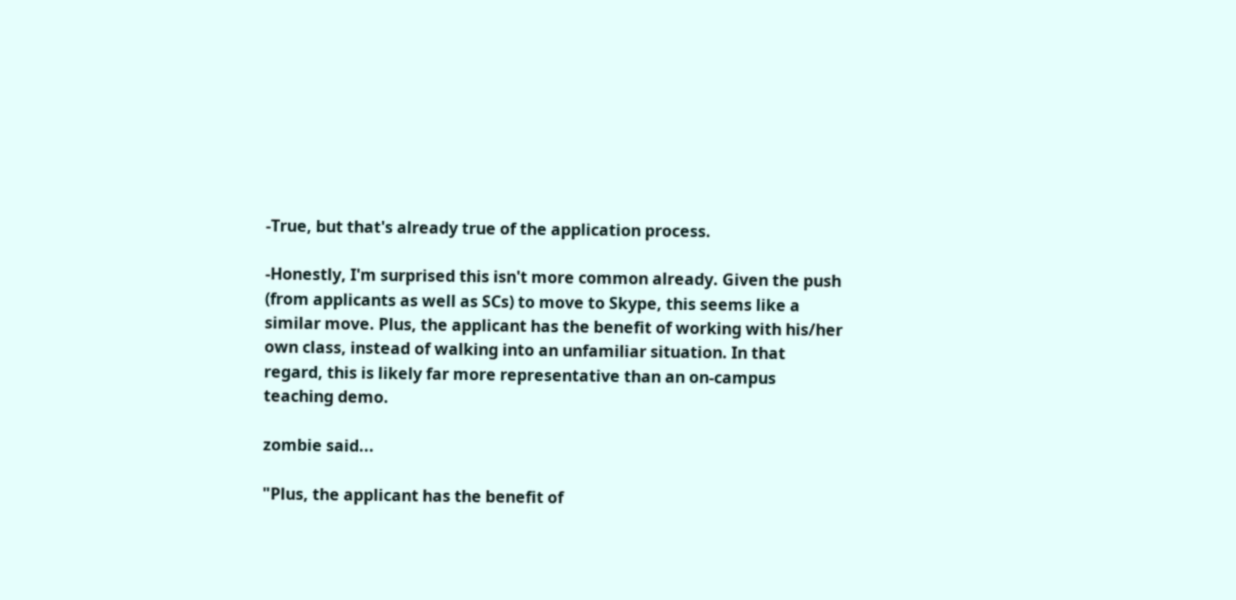-True, but that's already true of the application process.

-Honestly, I'm surprised this isn't more common already. Given the push (from applicants as well as SCs) to move to Skype, this seems like a similar move. Plus, the applicant has the benefit of working with his/her own class, instead of walking into an unfamiliar situation. In that regard, this is likely far more representative than an on-campus teaching demo.

zombie said...

"Plus, the applicant has the benefit of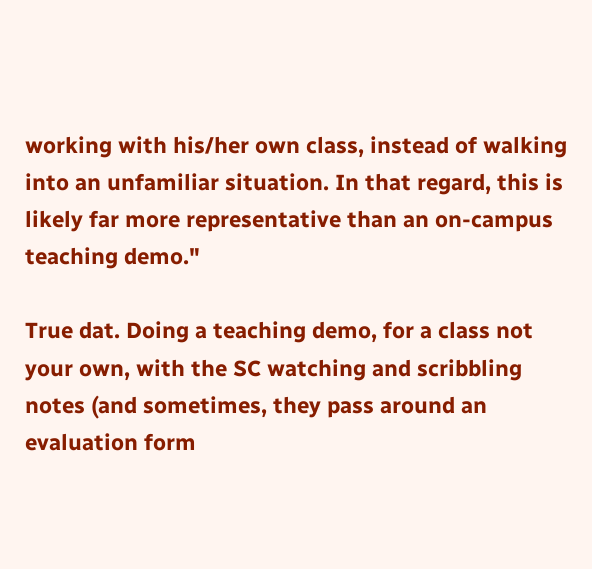working with his/her own class, instead of walking into an unfamiliar situation. In that regard, this is likely far more representative than an on-campus teaching demo."

True dat. Doing a teaching demo, for a class not your own, with the SC watching and scribbling notes (and sometimes, they pass around an evaluation form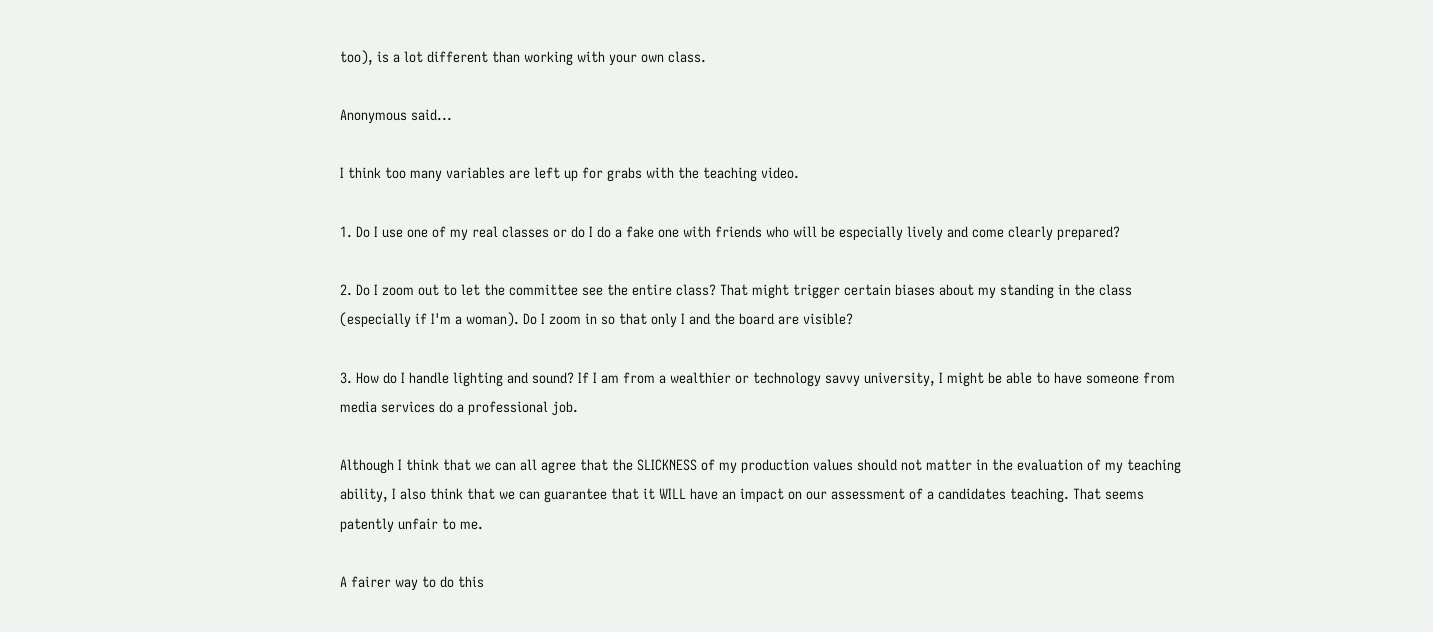too), is a lot different than working with your own class.

Anonymous said...

I think too many variables are left up for grabs with the teaching video.

1. Do I use one of my real classes or do I do a fake one with friends who will be especially lively and come clearly prepared?

2. Do I zoom out to let the committee see the entire class? That might trigger certain biases about my standing in the class (especially if I'm a woman). Do I zoom in so that only I and the board are visible?

3. How do I handle lighting and sound? If I am from a wealthier or technology savvy university, I might be able to have someone from media services do a professional job.

Although I think that we can all agree that the SLICKNESS of my production values should not matter in the evaluation of my teaching ability, I also think that we can guarantee that it WILL have an impact on our assessment of a candidates teaching. That seems patently unfair to me.

A fairer way to do this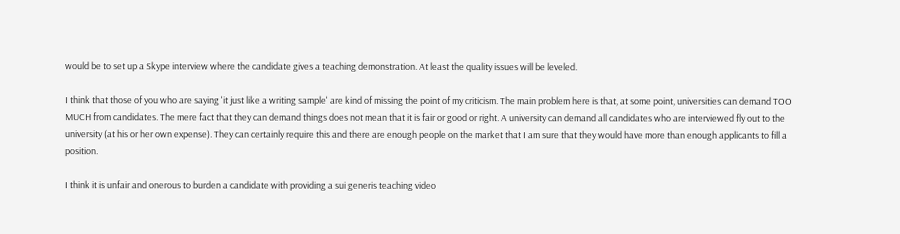would be to set up a Skype interview where the candidate gives a teaching demonstration. At least the quality issues will be leveled.

I think that those of you who are saying 'it just like a writing sample' are kind of missing the point of my criticism. The main problem here is that, at some point, universities can demand TOO MUCH from candidates. The mere fact that they can demand things does not mean that it is fair or good or right. A university can demand all candidates who are interviewed fly out to the university (at his or her own expense). They can certainly require this and there are enough people on the market that I am sure that they would have more than enough applicants to fill a position.

I think it is unfair and onerous to burden a candidate with providing a sui generis teaching video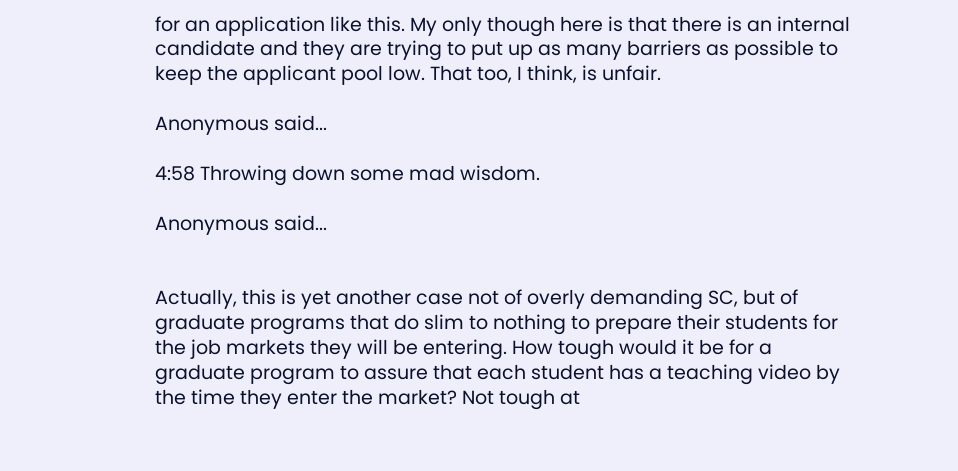for an application like this. My only though here is that there is an internal candidate and they are trying to put up as many barriers as possible to keep the applicant pool low. That too, I think, is unfair.

Anonymous said...

4:58 Throwing down some mad wisdom.

Anonymous said...


Actually, this is yet another case not of overly demanding SC, but of graduate programs that do slim to nothing to prepare their students for the job markets they will be entering. How tough would it be for a graduate program to assure that each student has a teaching video by the time they enter the market? Not tough at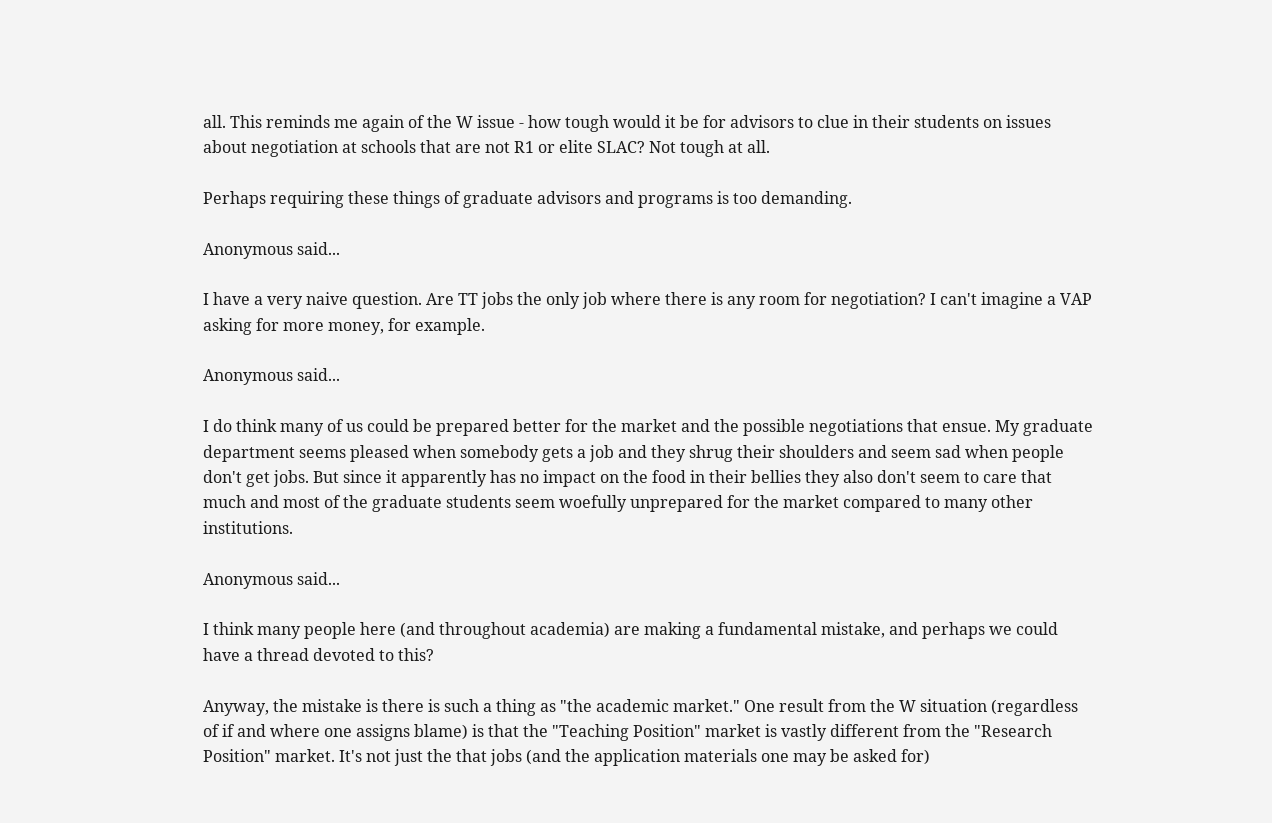all. This reminds me again of the W issue - how tough would it be for advisors to clue in their students on issues about negotiation at schools that are not R1 or elite SLAC? Not tough at all.

Perhaps requiring these things of graduate advisors and programs is too demanding.

Anonymous said...

I have a very naive question. Are TT jobs the only job where there is any room for negotiation? I can't imagine a VAP asking for more money, for example.

Anonymous said...

I do think many of us could be prepared better for the market and the possible negotiations that ensue. My graduate department seems pleased when somebody gets a job and they shrug their shoulders and seem sad when people don't get jobs. But since it apparently has no impact on the food in their bellies they also don't seem to care that much and most of the graduate students seem woefully unprepared for the market compared to many other institutions.

Anonymous said...

I think many people here (and throughout academia) are making a fundamental mistake, and perhaps we could have a thread devoted to this?

Anyway, the mistake is there is such a thing as "the academic market." One result from the W situation (regardless of if and where one assigns blame) is that the "Teaching Position" market is vastly different from the "Research Position" market. It's not just the that jobs (and the application materials one may be asked for)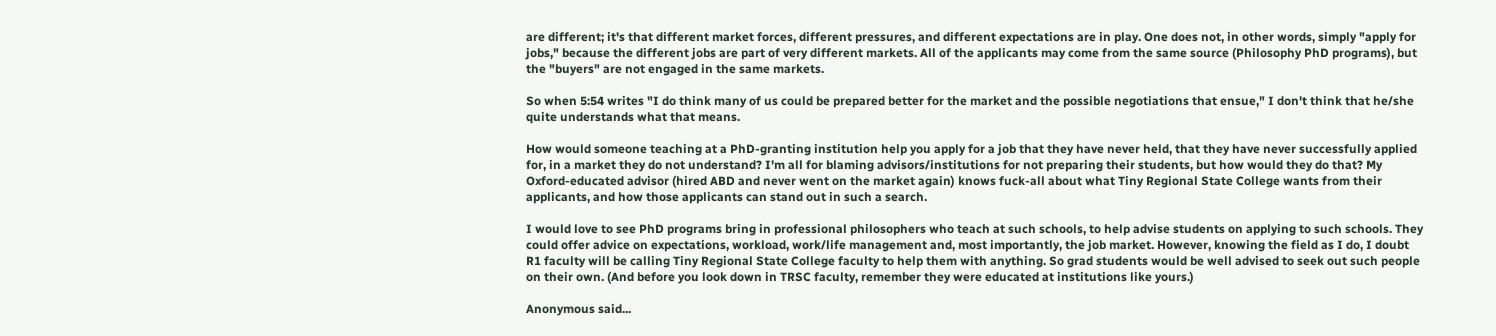are different; it's that different market forces, different pressures, and different expectations are in play. One does not, in other words, simply "apply for jobs," because the different jobs are part of very different markets. All of the applicants may come from the same source (Philosophy PhD programs), but the "buyers" are not engaged in the same markets.

So when 5:54 writes "I do think many of us could be prepared better for the market and the possible negotiations that ensue," I don't think that he/she quite understands what that means.

How would someone teaching at a PhD-granting institution help you apply for a job that they have never held, that they have never successfully applied for, in a market they do not understand? I'm all for blaming advisors/institutions for not preparing their students, but how would they do that? My Oxford-educated advisor (hired ABD and never went on the market again) knows fuck-all about what Tiny Regional State College wants from their applicants, and how those applicants can stand out in such a search.

I would love to see PhD programs bring in professional philosophers who teach at such schools, to help advise students on applying to such schools. They could offer advice on expectations, workload, work/life management and, most importantly, the job market. However, knowing the field as I do, I doubt R1 faculty will be calling Tiny Regional State College faculty to help them with anything. So grad students would be well advised to seek out such people on their own. (And before you look down in TRSC faculty, remember they were educated at institutions like yours.)

Anonymous said...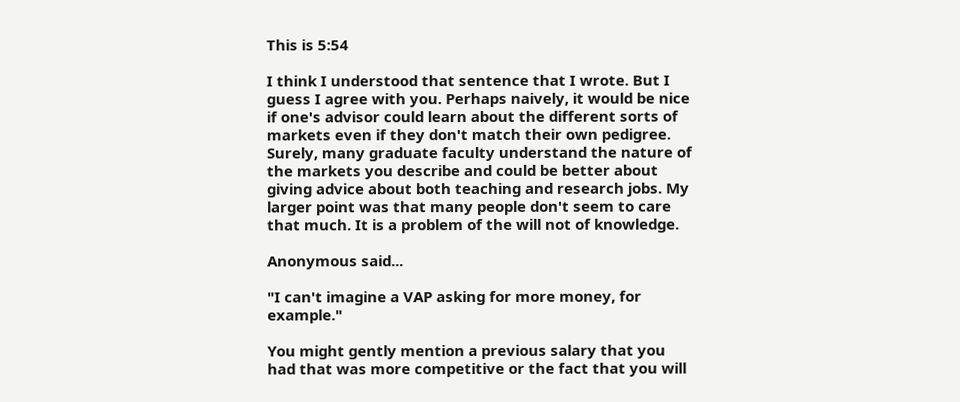This is 5:54

I think I understood that sentence that I wrote. But I guess I agree with you. Perhaps naively, it would be nice if one's advisor could learn about the different sorts of markets even if they don't match their own pedigree. Surely, many graduate faculty understand the nature of the markets you describe and could be better about giving advice about both teaching and research jobs. My larger point was that many people don't seem to care that much. It is a problem of the will not of knowledge.

Anonymous said...

"I can't imagine a VAP asking for more money, for example."

You might gently mention a previous salary that you had that was more competitive or the fact that you will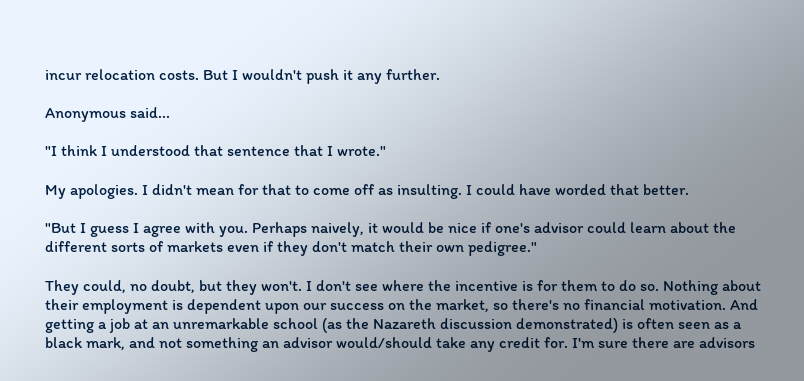incur relocation costs. But I wouldn't push it any further.

Anonymous said...

"I think I understood that sentence that I wrote."

My apologies. I didn't mean for that to come off as insulting. I could have worded that better.

"But I guess I agree with you. Perhaps naively, it would be nice if one's advisor could learn about the different sorts of markets even if they don't match their own pedigree."

They could, no doubt, but they won't. I don't see where the incentive is for them to do so. Nothing about their employment is dependent upon our success on the market, so there's no financial motivation. And getting a job at an unremarkable school (as the Nazareth discussion demonstrated) is often seen as a black mark, and not something an advisor would/should take any credit for. I'm sure there are advisors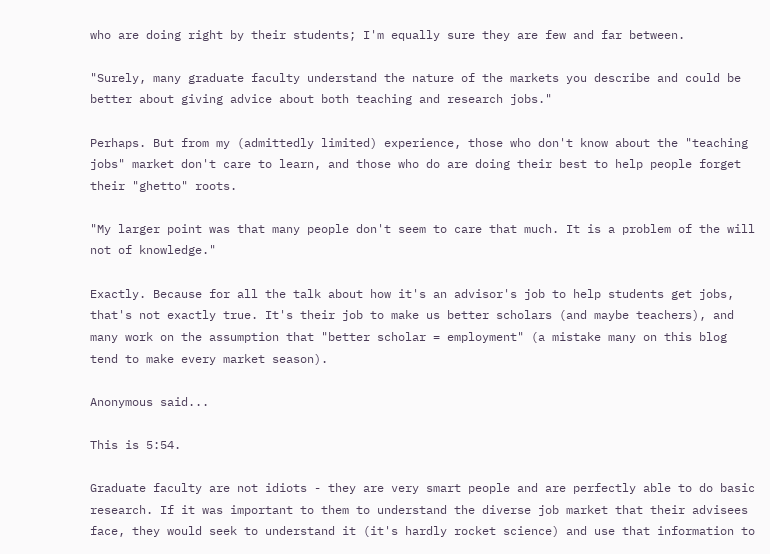who are doing right by their students; I'm equally sure they are few and far between.

"Surely, many graduate faculty understand the nature of the markets you describe and could be better about giving advice about both teaching and research jobs."

Perhaps. But from my (admittedly limited) experience, those who don't know about the "teaching jobs" market don't care to learn, and those who do are doing their best to help people forget their "ghetto" roots.

"My larger point was that many people don't seem to care that much. It is a problem of the will not of knowledge."

Exactly. Because for all the talk about how it's an advisor's job to help students get jobs, that's not exactly true. It's their job to make us better scholars (and maybe teachers), and many work on the assumption that "better scholar = employment" (a mistake many on this blog tend to make every market season).

Anonymous said...

This is 5:54.

Graduate faculty are not idiots - they are very smart people and are perfectly able to do basic research. If it was important to them to understand the diverse job market that their advisees face, they would seek to understand it (it's hardly rocket science) and use that information to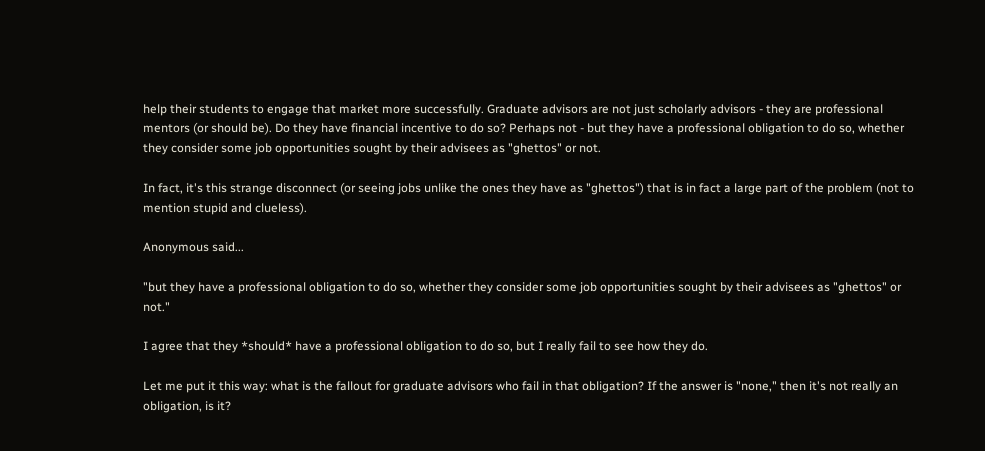help their students to engage that market more successfully. Graduate advisors are not just scholarly advisors - they are professional mentors (or should be). Do they have financial incentive to do so? Perhaps not - but they have a professional obligation to do so, whether they consider some job opportunities sought by their advisees as "ghettos" or not.

In fact, it's this strange disconnect (or seeing jobs unlike the ones they have as "ghettos") that is in fact a large part of the problem (not to mention stupid and clueless).

Anonymous said...

"but they have a professional obligation to do so, whether they consider some job opportunities sought by their advisees as "ghettos" or not."

I agree that they *should* have a professional obligation to do so, but I really fail to see how they do.

Let me put it this way: what is the fallout for graduate advisors who fail in that obligation? If the answer is "none," then it's not really an obligation, is it?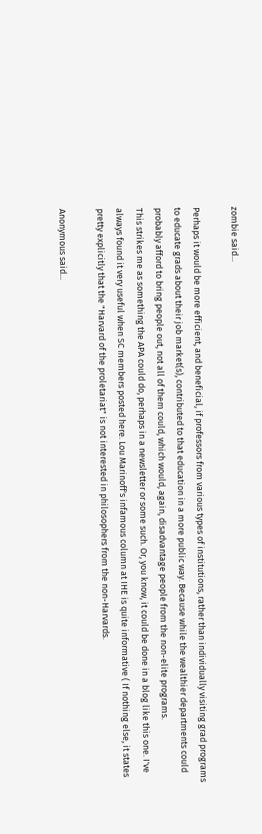zombie said...

Perhaps it would be more efficient, and beneficial, if professors from various types of institutions, rather than individually visiting grad programs to educate grads about their job market(s), contributed to that education in a more public way. Because while the wealthier departments could probably afford to bring people out, not all of them could, which would, again, disadvantage people from the non-elite programs.
This strikes me as something the APA could do, perhaps in a newsletter or some such. Or, you know, it could be done in a blog like this one. I've always found it very useful when SC members posted here. Lou Marinoff's infamous column at IHE is quite informative ( If nothing else, it states pretty explicitly that the "Harvard of the proletariat" is not interested in philosophers from the non-Harvards.

Anonymous said...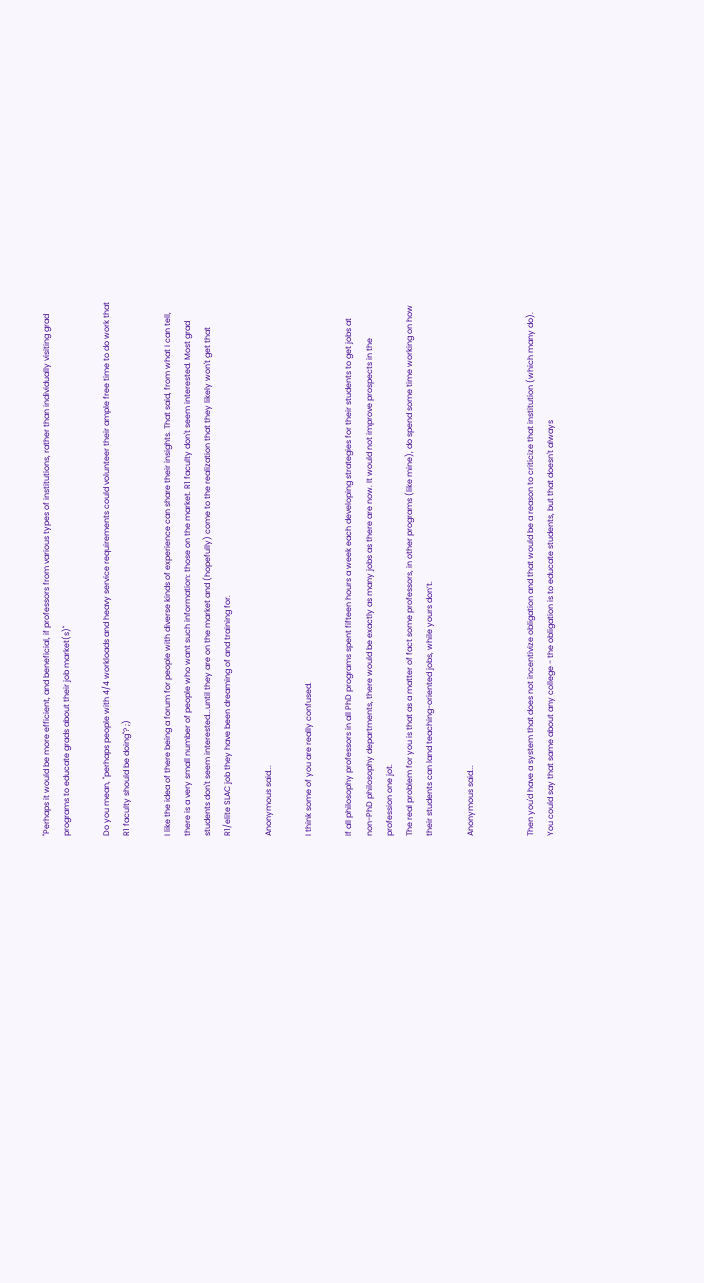"Perhaps it would be more efficient, and beneficial, if professors from various types of institutions, rather than individually visiting grad programs to educate grads about their job market(s)"

Do you mean, "perhaps people with 4/4 workloads and heavy service requirements could volunteer their ample free time to do work that R1 faculty should be doing"? ;)

I like the idea of there being a forum for people with diverse kinds of experience can share their insights. That said, from what I can tell, there is a very small number of people who want such information: those on the market. R1 faculty don't seem interested. Most grad students don't seem interested...until they are on the market and (hopefully) come to the realization that they likely won't get that R1/elite SLAC job they have been dreaming of and training for.

Anonymous said...

I think some of you are really confused.

If all philosophy professors in all PhD programs spent fifteen hours a week each developing strategies for their students to get jobs at non-PhD philosophy departments, there would be exactly as many jobs as there are now. It would not improve prospects in the profession one jot.
The real problem for you is that as a matter of fact some professors, in other programs (like mine), do spend some time working on how their students can land teaching-oriented jobs, while yours don’t.

Anonymous said...


Then you'd have a system that does not incentivize obligation and that would be a reason to criticize that institution (which many do). You could say that same about any college - the obligation is to educate students, but that doesn't always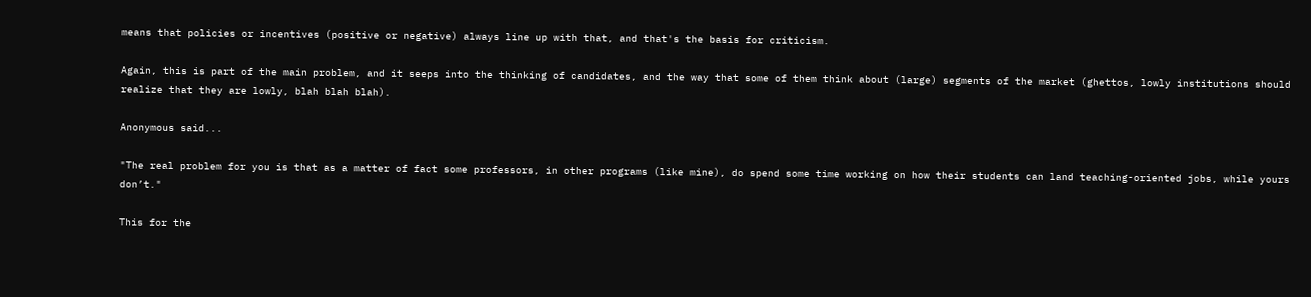means that policies or incentives (positive or negative) always line up with that, and that's the basis for criticism.

Again, this is part of the main problem, and it seeps into the thinking of candidates, and the way that some of them think about (large) segments of the market (ghettos, lowly institutions should realize that they are lowly, blah blah blah).

Anonymous said...

"The real problem for you is that as a matter of fact some professors, in other programs (like mine), do spend some time working on how their students can land teaching-oriented jobs, while yours don’t."

This for the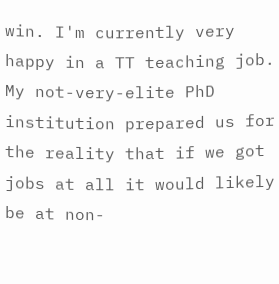win. I'm currently very happy in a TT teaching job. My not-very-elite PhD institution prepared us for the reality that if we got jobs at all it would likely be at non-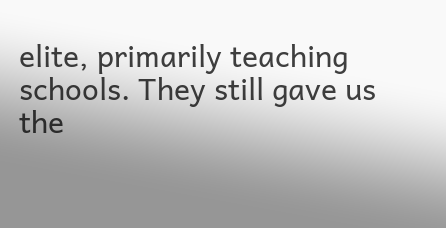elite, primarily teaching schools. They still gave us the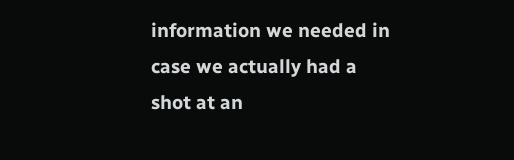information we needed in case we actually had a shot at an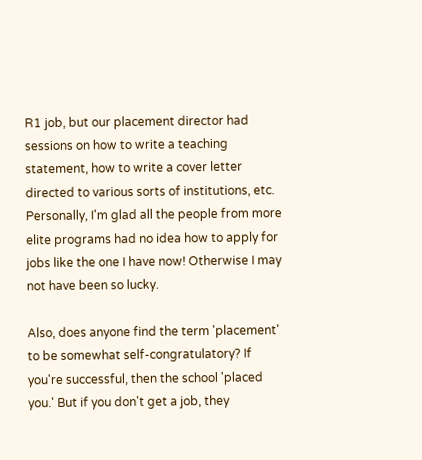R1 job, but our placement director had sessions on how to write a teaching statement, how to write a cover letter directed to various sorts of institutions, etc. Personally, I'm glad all the people from more elite programs had no idea how to apply for jobs like the one I have now! Otherwise I may not have been so lucky.

Also, does anyone find the term 'placement' to be somewhat self-congratulatory? If you're successful, then the school 'placed you.' But if you don't get a job, they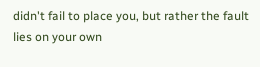didn't fail to place you, but rather the fault lies on your own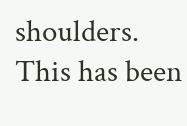shoulders. This has been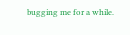bugging me for a while.